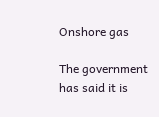Onshore gas

The government has said it is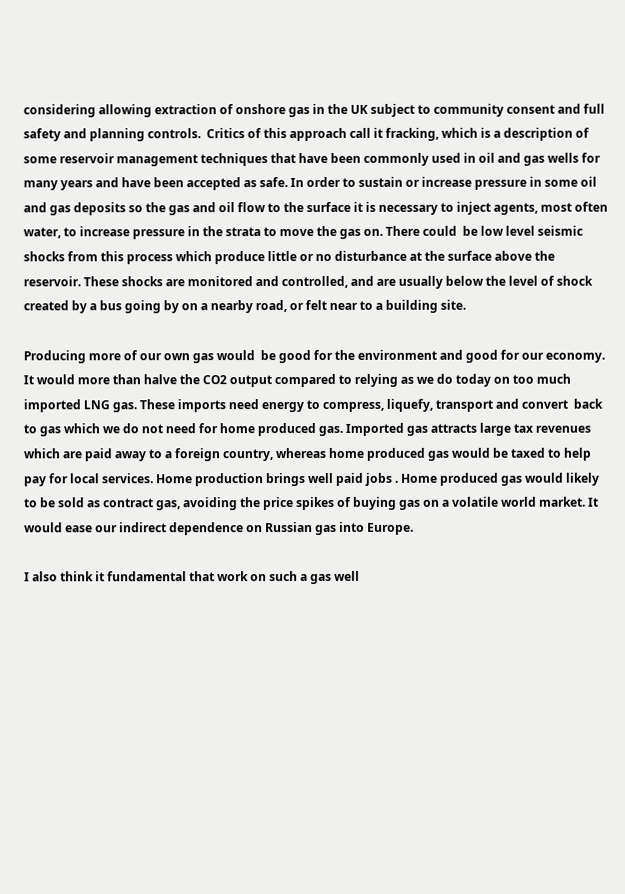considering allowing extraction of onshore gas in the UK subject to community consent and full  safety and planning controls.  Critics of this approach call it fracking, which is a description of some reservoir management techniques that have been commonly used in oil and gas wells for many years and have been accepted as safe. In order to sustain or increase pressure in some oil and gas deposits so the gas and oil flow to the surface it is necessary to inject agents, most often water, to increase pressure in the strata to move the gas on. There could  be low level seismic shocks from this process which produce little or no disturbance at the surface above the reservoir. These shocks are monitored and controlled, and are usually below the level of shock created by a bus going by on a nearby road, or felt near to a building site.

Producing more of our own gas would  be good for the environment and good for our economy. It would more than halve the CO2 output compared to relying as we do today on too much imported LNG gas. These imports need energy to compress, liquefy, transport and convert  back to gas which we do not need for home produced gas. Imported gas attracts large tax revenues which are paid away to a foreign country, whereas home produced gas would be taxed to help pay for local services. Home production brings well paid jobs . Home produced gas would likely to be sold as contract gas, avoiding the price spikes of buying gas on a volatile world market. It would ease our indirect dependence on Russian gas into Europe.

I also think it fundamental that work on such a gas well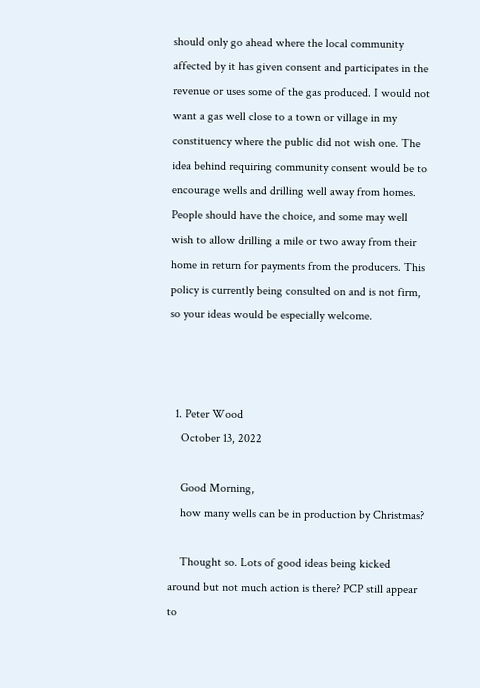should only go ahead where the local community affected by it has given consent and participates in the revenue or uses some of the gas produced. I would not want a gas well close to a town or village in my constituency where the public did not wish one. The idea behind requiring community consent would be to encourage wells and drilling well away from homes. People should have the choice, and some may well wish to allow drilling a mile or two away from their home in return for payments from the producers. This policy is currently being consulted on and is not firm, so your ideas would be especially welcome.



  1. Peter Wood
    October 13, 2022

    Good Morning,
    how many wells can be in production by Christmas?

    Thought so. Lots of good ideas being kicked around but not much action is there? PCP still appear to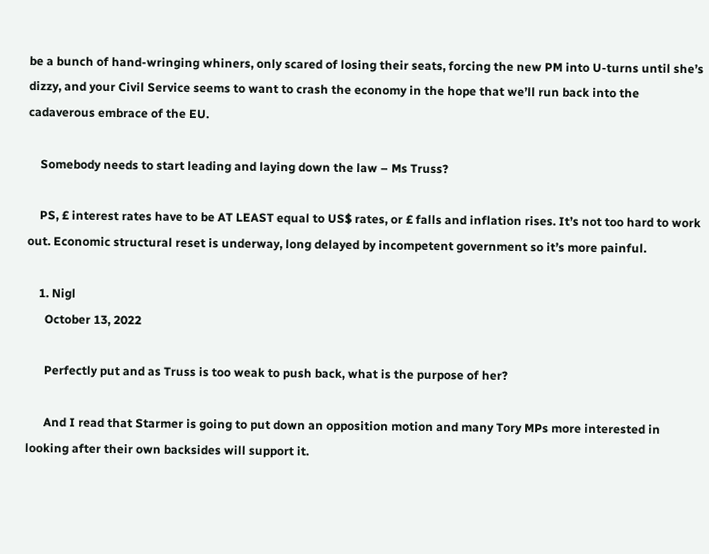be a bunch of hand-wringing whiners, only scared of losing their seats, forcing the new PM into U-turns until she’s dizzy, and your Civil Service seems to want to crash the economy in the hope that we’ll run back into the cadaverous embrace of the EU.

    Somebody needs to start leading and laying down the law – Ms Truss?

    PS, £ interest rates have to be AT LEAST equal to US$ rates, or £ falls and inflation rises. It’s not too hard to work out. Economic structural reset is underway, long delayed by incompetent government so it’s more painful.

    1. Nigl
      October 13, 2022

      Perfectly put and as Truss is too weak to push back, what is the purpose of her?

      And I read that Starmer is going to put down an opposition motion and many Tory MPs more interested in looking after their own backsides will support it.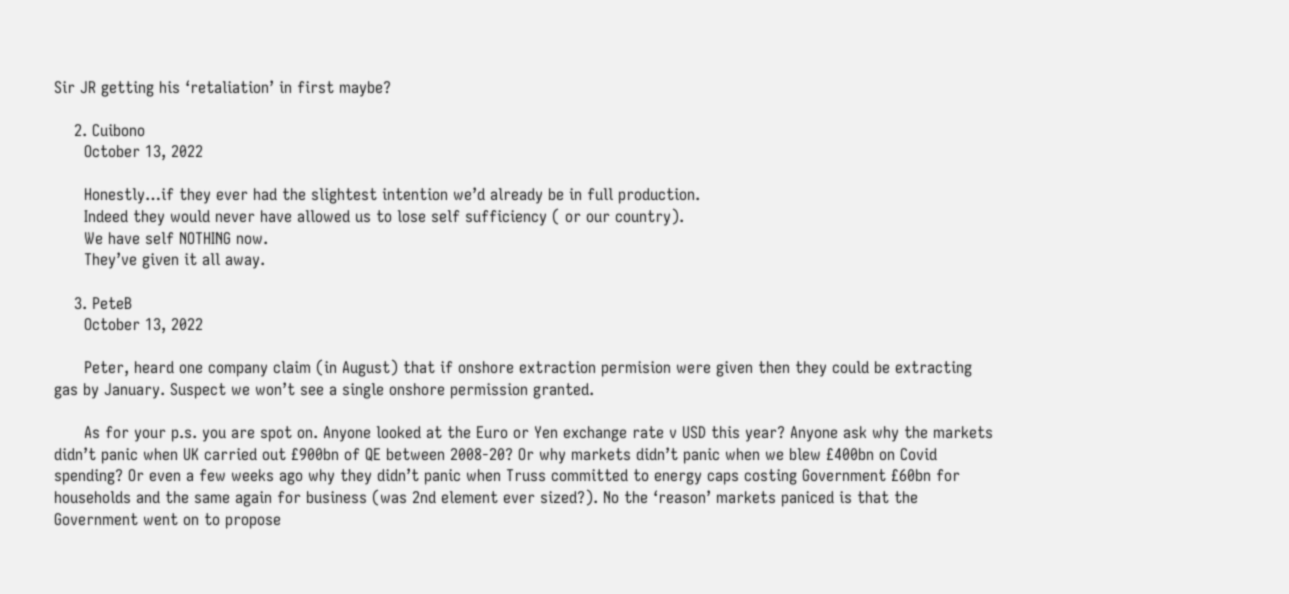Sir JR getting his ‘retaliation’ in first maybe?

    2. Cuibono
      October 13, 2022

      Honestly…if they ever had the slightest intention we’d already be in full production.
      Indeed they would never have allowed us to lose self sufficiency ( or our country).
      We have self NOTHING now.
      They’ve given it all away.

    3. PeteB
      October 13, 2022

      Peter, heard one company claim (in August) that if onshore extraction permision were given then they could be extracting gas by January. Suspect we won’t see a single onshore permission granted.

      As for your p.s. you are spot on. Anyone looked at the Euro or Yen exchange rate v USD this year? Anyone ask why the markets didn’t panic when UK carried out £900bn of QE between 2008-20? Or why markets didn’t panic when we blew £400bn on Covid spending? Or even a few weeks ago why they didn’t panic when Truss committed to energy caps costing Government £60bn for households and the same again for business (was 2nd element ever sized?). No the ‘reason’ markets paniced is that the Government went on to propose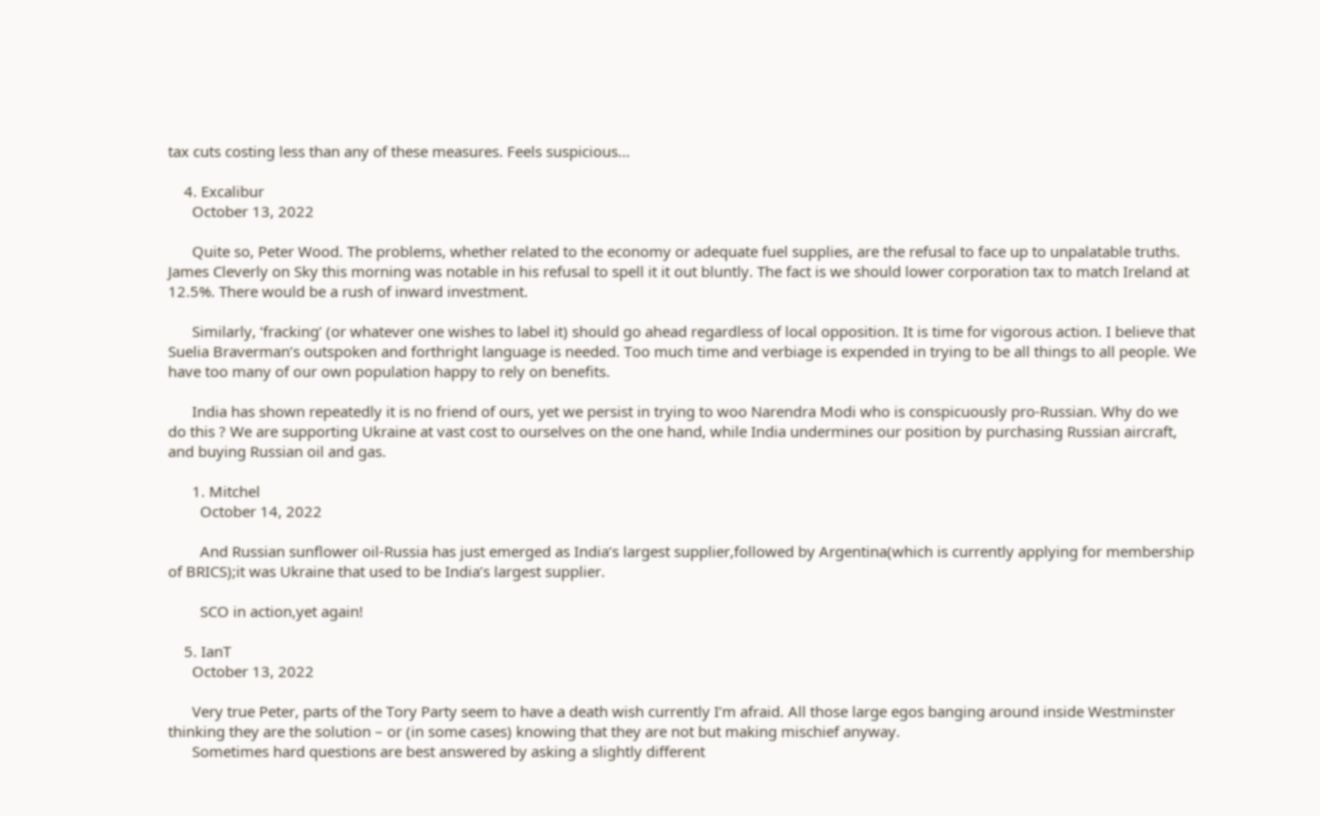tax cuts costing less than any of these measures. Feels suspicious…

    4. Excalibur
      October 13, 2022

      Quite so, Peter Wood. The problems, whether related to the economy or adequate fuel supplies, are the refusal to face up to unpalatable truths. James Cleverly on Sky this morning was notable in his refusal to spell it it out bluntly. The fact is we should lower corporation tax to match Ireland at 12.5%. There would be a rush of inward investment.

      Similarly, ‘fracking’ (or whatever one wishes to label it) should go ahead regardless of local opposition. It is time for vigorous action. I believe that Suelia Braverman’s outspoken and forthright language is needed. Too much time and verbiage is expended in trying to be all things to all people. We have too many of our own population happy to rely on benefits.

      India has shown repeatedly it is no friend of ours, yet we persist in trying to woo Narendra Modi who is conspicuously pro-Russian. Why do we do this ? We are supporting Ukraine at vast cost to ourselves on the one hand, while India undermines our position by purchasing Russian aircraft, and buying Russian oil and gas.

      1. Mitchel
        October 14, 2022

        And Russian sunflower oil-Russia has just emerged as India’s largest supplier,followed by Argentina(which is currently applying for membership of BRICS);it was Ukraine that used to be India’s largest supplier.

        SCO in action,yet again!

    5. IanT
      October 13, 2022

      Very true Peter, parts of the Tory Party seem to have a death wish currently I’m afraid. All those large egos banging around inside Westminster thinking they are the solution – or (in some cases) knowing that they are not but making mischief anyway.
      Sometimes hard questions are best answered by asking a slightly different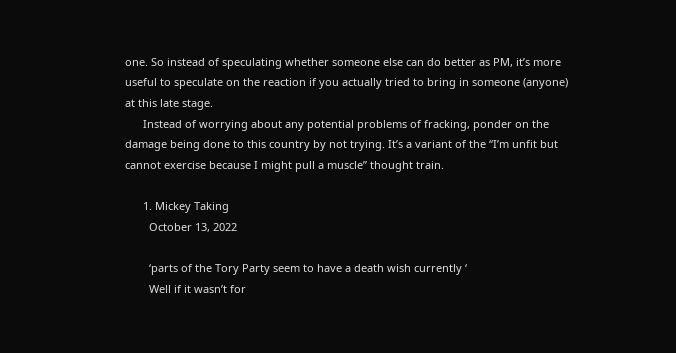one. So instead of speculating whether someone else can do better as PM, it’s more useful to speculate on the reaction if you actually tried to bring in someone (anyone) at this late stage.
      Instead of worrying about any potential problems of fracking, ponder on the damage being done to this country by not trying. It’s a variant of the “I’m unfit but cannot exercise because I might pull a muscle” thought train.

      1. Mickey Taking
        October 13, 2022

        ‘parts of the Tory Party seem to have a death wish currently ‘
        Well if it wasn’t for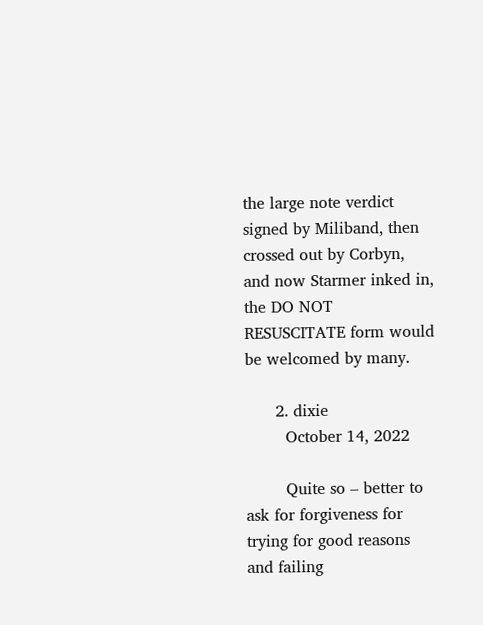the large note verdict signed by Miliband, then crossed out by Corbyn, and now Starmer inked in, the DO NOT RESUSCITATE form would be welcomed by many.

      2. dixie
        October 14, 2022

        Quite so – better to ask for forgiveness for trying for good reasons and failing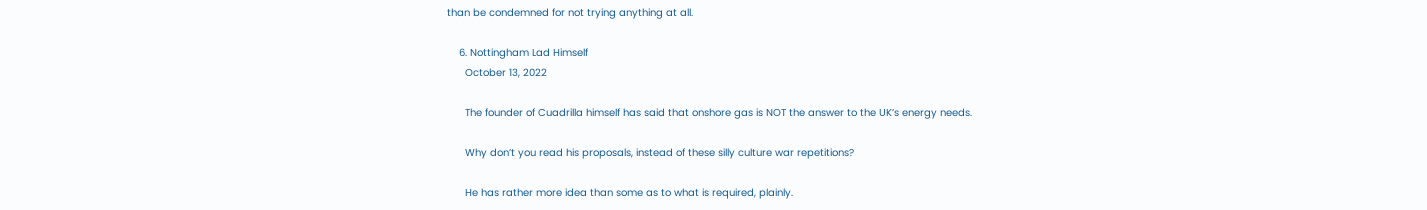than be condemned for not trying anything at all.

    6. Nottingham Lad Himself
      October 13, 2022

      The founder of Cuadrilla himself has said that onshore gas is NOT the answer to the UK’s energy needs.

      Why don’t you read his proposals, instead of these silly culture war repetitions?

      He has rather more idea than some as to what is required, plainly.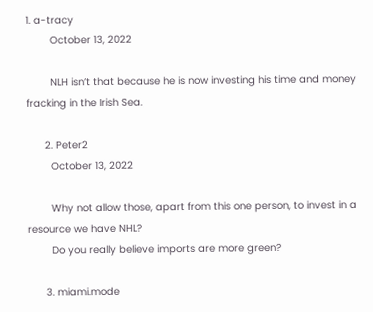1. a-tracy
        October 13, 2022

        NLH isn’t that because he is now investing his time and money fracking in the Irish Sea.

      2. Peter2
        October 13, 2022

        Why not allow those, apart from this one person, to invest in a resource we have NHL?
        Do you really believe imports are more green?

      3. miami.mode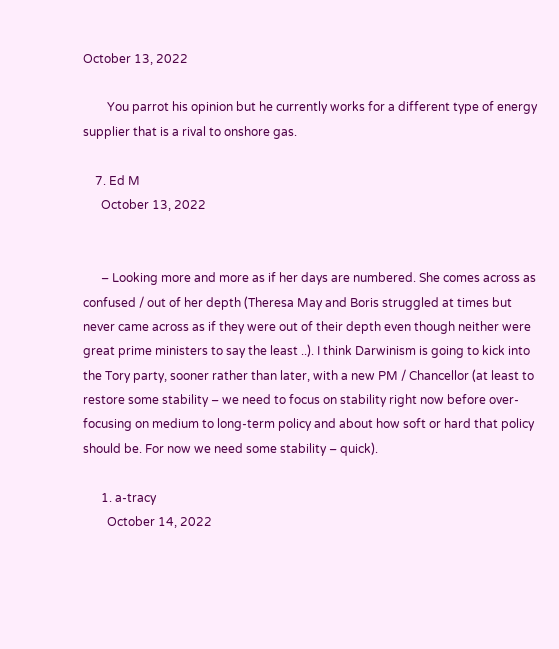October 13, 2022

        You parrot his opinion but he currently works for a different type of energy supplier that is a rival to onshore gas.

    7. Ed M
      October 13, 2022


      – Looking more and more as if her days are numbered. She comes across as confused / out of her depth (Theresa May and Boris struggled at times but never came across as if they were out of their depth even though neither were great prime ministers to say the least ..). I think Darwinism is going to kick into the Tory party, sooner rather than later, with a new PM / Chancellor (at least to restore some stability – we need to focus on stability right now before over-focusing on medium to long-term policy and about how soft or hard that policy should be. For now we need some stability – quick).

      1. a-tracy
        October 14, 2022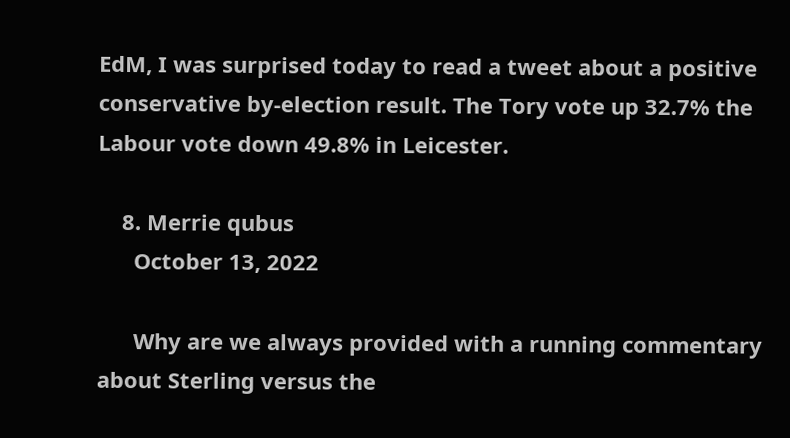EdM, I was surprised today to read a tweet about a positive conservative by-election result. The Tory vote up 32.7% the Labour vote down 49.8% in Leicester.

    8. Merrie qubus
      October 13, 2022

      Why are we always provided with a running commentary about Sterling versus the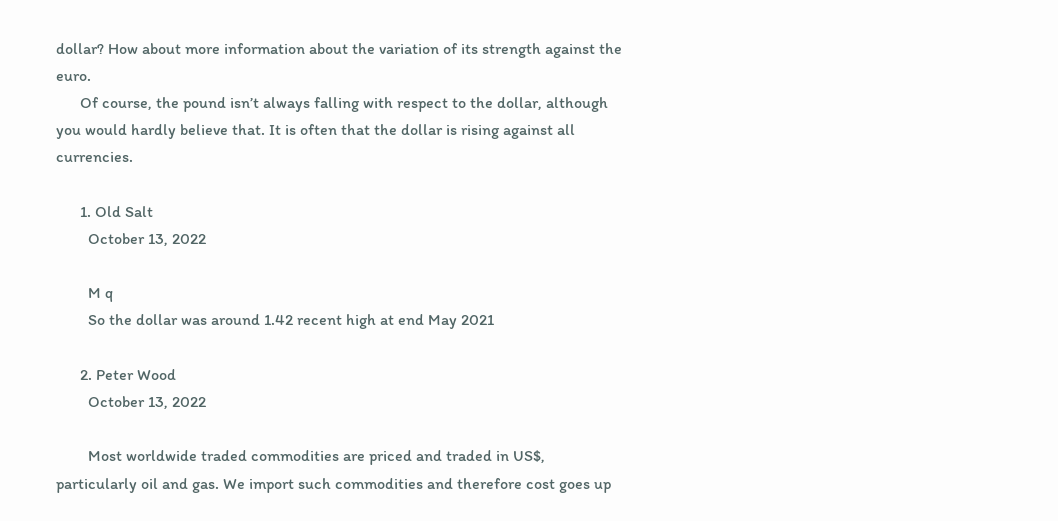dollar? How about more information about the variation of its strength against the euro.
      Of course, the pound isn’t always falling with respect to the dollar, although you would hardly believe that. It is often that the dollar is rising against all currencies.

      1. Old Salt
        October 13, 2022

        M q
        So the dollar was around 1.42 recent high at end May 2021

      2. Peter Wood
        October 13, 2022

        Most worldwide traded commodities are priced and traded in US$, particularly oil and gas. We import such commodities and therefore cost goes up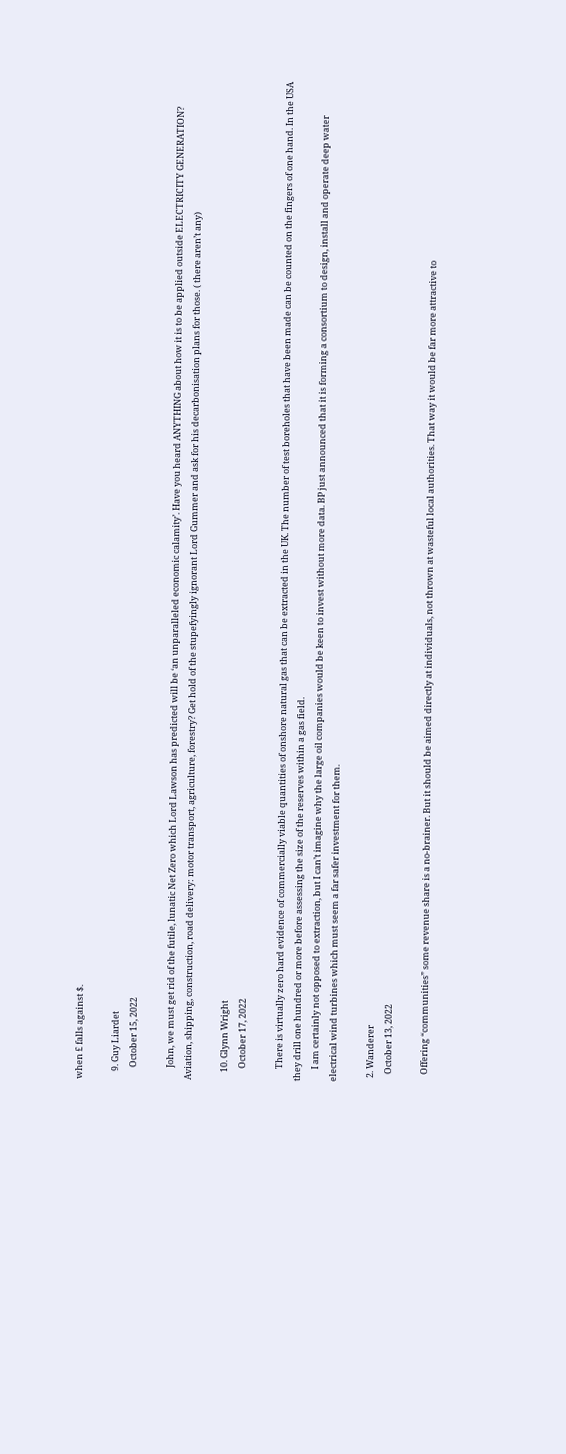when £ falls against $.

    9. Guy Liardet
      October 15, 2022

      John, we must get rid of the futile, lunatic Net Zero which Lord Lawson has predicted will be ‘an unparalleled economic calamity’. Have you heard ANYTHING about how it is to be applied outside ELECTRICITY GENERATION? Aviation, shipping, construction, road delivery: motor transport, agriculture, forestry? Get hold of the stupefyingly ignorant Lord Gummer and ask for his decarbonisation plans for those. ( there aren’t any)

    10. Glynn Wright
      October 17, 2022

      There is virtually zero hard evidence of commercially viable quantities of onshore natural gas that can be extracted in the UK. The number of test boreholes that have been made can be counted on the fingers of one hand. In the USA they drill one hundred or more before assessing the size of the reserves within a gas field.
      I am certainly not opposed to extraction, but I can’t imagine why the large oil companies would be keen to invest without more data. BP just announced that it is forming a consortium to design, install and operate deep water electrical wind turbines which must seem a far safer investment for them.

  2. Wanderer
    October 13, 2022

    Offering “communities” some revenue share is a no-brainer. But it should be aimed directly at individuals, not thrown at wasteful local authorities. That way it would be far more attractive to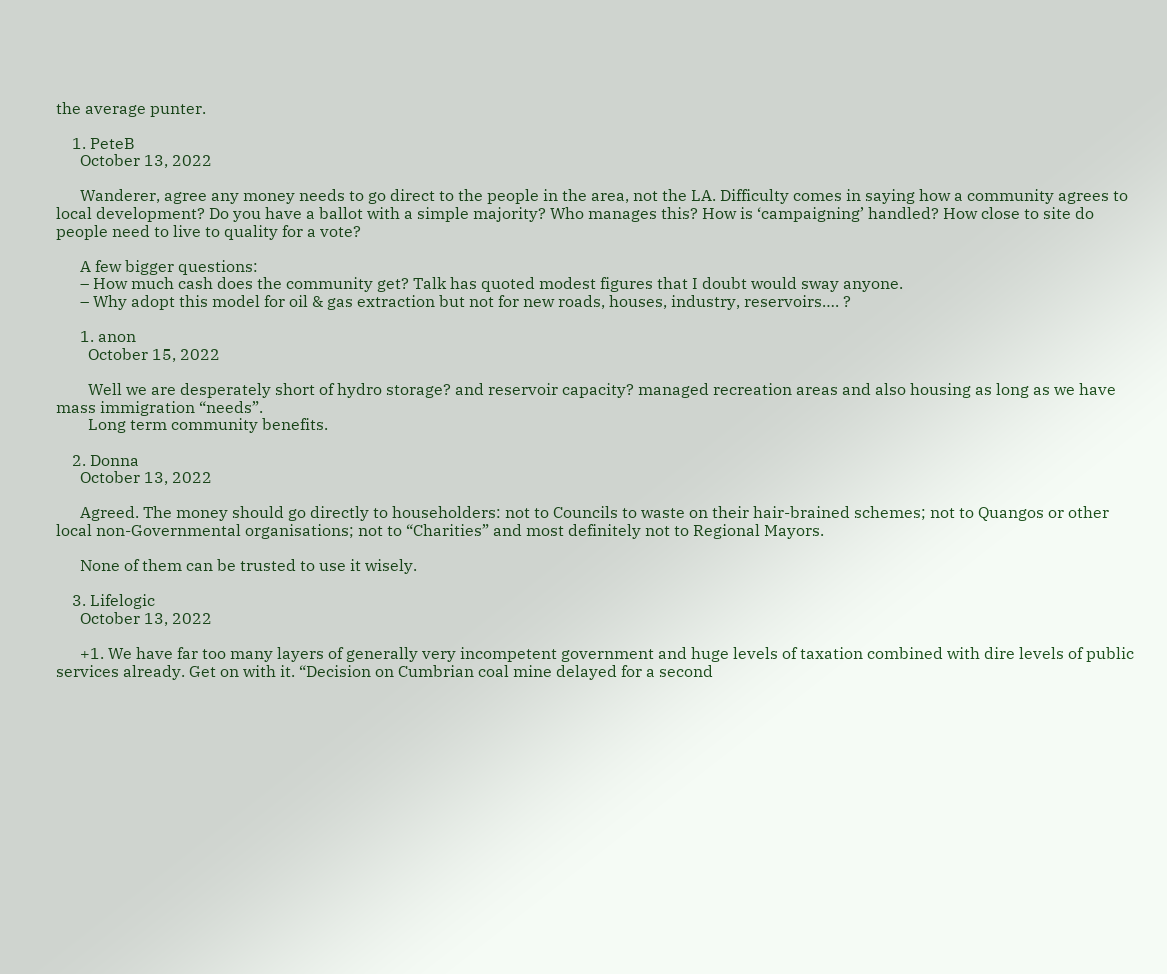the average punter.

    1. PeteB
      October 13, 2022

      Wanderer, agree any money needs to go direct to the people in the area, not the LA. Difficulty comes in saying how a community agrees to local development? Do you have a ballot with a simple majority? Who manages this? How is ‘campaigning’ handled? How close to site do people need to live to quality for a vote?

      A few bigger questions:
      – How much cash does the community get? Talk has quoted modest figures that I doubt would sway anyone.
      – Why adopt this model for oil & gas extraction but not for new roads, houses, industry, reservoirs…. ?

      1. anon
        October 15, 2022

        Well we are desperately short of hydro storage? and reservoir capacity? managed recreation areas and also housing as long as we have mass immigration “needs”.
        Long term community benefits.

    2. Donna
      October 13, 2022

      Agreed. The money should go directly to householders: not to Councils to waste on their hair-brained schemes; not to Quangos or other local non-Governmental organisations; not to “Charities” and most definitely not to Regional Mayors.

      None of them can be trusted to use it wisely.

    3. Lifelogic
      October 13, 2022

      +1. We have far too many layers of generally very incompetent government and huge levels of taxation combined with dire levels of public services already. Get on with it. “Decision on Cumbrian coal mine delayed for a second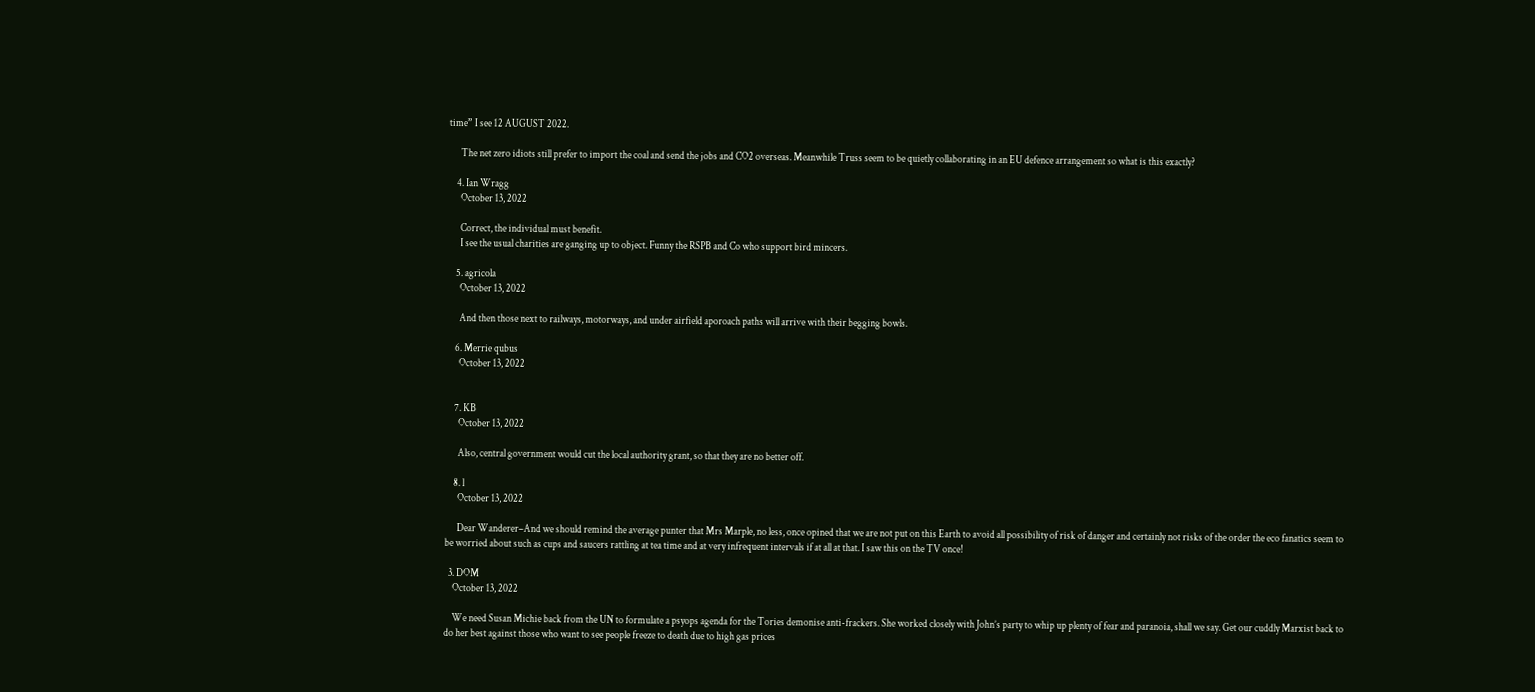time” I see 12 AUGUST 2022.

      The net zero idiots still prefer to import the coal and send the jobs and CO2 overseas. Meanwhile Truss seem to be quietly collaborating in an EU defence arrangement so what is this exactly?

    4. Ian Wragg
      October 13, 2022

      Correct, the individual must benefit.
      I see the usual charities are ganging up to object. Funny the RSPB and Co who support bird mincers.

    5. agricola
      October 13, 2022

      And then those next to railways, motorways, and under airfield aporoach paths will arrive with their begging bowls.

    6. Merrie qubus
      October 13, 2022


    7. KB
      October 13, 2022

      Also, central government would cut the local authority grant, so that they are no better off.

    8. l
      October 13, 2022

      Dear Wanderer–And we should remind the average punter that Mrs Marple, no less, once opined that we are not put on this Earth to avoid all possibility of risk of danger and certainly not risks of the order the eco fanatics seem to be worried about such as cups and saucers rattling at tea time and at very infrequent intervals if at all at that. I saw this on the TV once!

  3. DOM
    October 13, 2022

    We need Susan Michie back from the UN to formulate a psyops agenda for the Tories demonise anti-frackers. She worked closely with John’s party to whip up plenty of fear and paranoia, shall we say. Get our cuddly Marxist back to do her best against those who want to see people freeze to death due to high gas prices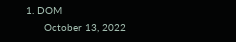1. DOM
      October 13, 2022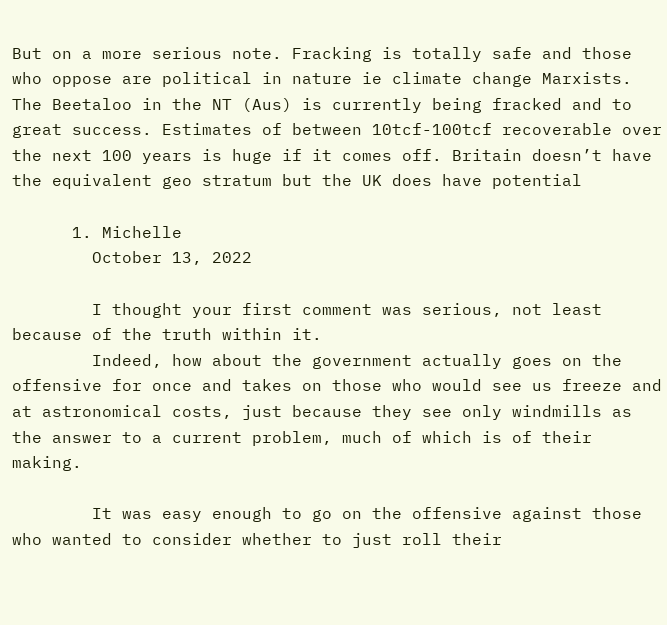But on a more serious note. Fracking is totally safe and those who oppose are political in nature ie climate change Marxists. The Beetaloo in the NT (Aus) is currently being fracked and to great success. Estimates of between 10tcf-100tcf recoverable over the next 100 years is huge if it comes off. Britain doesn’t have the equivalent geo stratum but the UK does have potential

      1. Michelle
        October 13, 2022

        I thought your first comment was serious, not least because of the truth within it.
        Indeed, how about the government actually goes on the offensive for once and takes on those who would see us freeze and at astronomical costs, just because they see only windmills as the answer to a current problem, much of which is of their making.

        It was easy enough to go on the offensive against those who wanted to consider whether to just roll their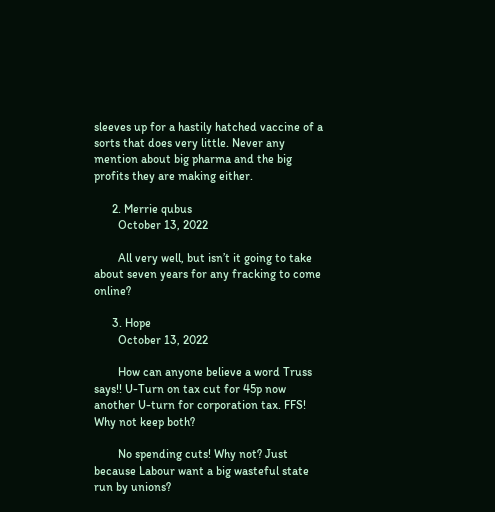sleeves up for a hastily hatched vaccine of a sorts that does very little. Never any mention about big pharma and the big profits they are making either.

      2. Merrie qubus
        October 13, 2022

        All very well, but isn’t it going to take about seven years for any fracking to come online?

      3. Hope
        October 13, 2022

        How can anyone believe a word Truss says!! U-Turn on tax cut for 45p now another U-turn for corporation tax. FFS! Why not keep both?

        No spending cuts! Why not? Just because Labour want a big wasteful state run by unions?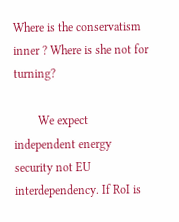Where is the conservatism inner ? Where is she not for turning?

        We expect independent energy security not EU interdependency. If RoI is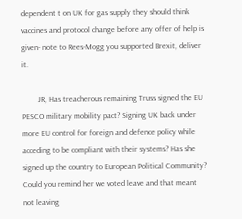dependent t on UK for gas supply they should think vaccines and protocol change before any offer of help is given- note to Rees-Mogg you supported Brexit, deliver it.

        JR, Has treacherous remaining Truss signed the EU PESCO military mobility pact? Signing UK back under more EU control for foreign and defence policy while acceding to be compliant with their systems? Has she signed up the country to European Political Community? Could you remind her we voted leave and that meant not leaving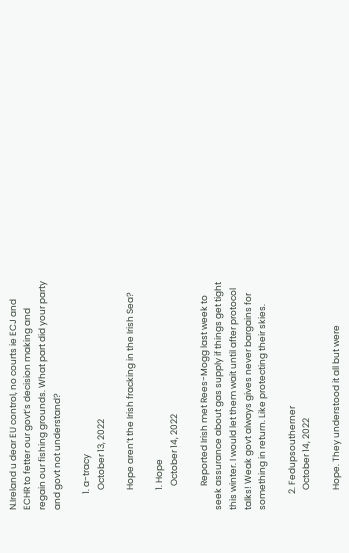N.Ireland u dear EU control, no courts ie ECJ and ECHR to fetter our govt’s decision making and regain our fishing grounds. What part did your party and govt not understand?

        1. a-tracy
          October 13, 2022

          Hope aren’t the Irish fracking in the Irish Sea?

          1. Hope
            October 14, 2022

            Reported Irish met Rees-Mogg last week to seek assurance about gas supply if things get tight this winter. I would let them wait until after protocol talks! Weak govt always gives never bargains for something in return. Like protecting their skies.

        2. Fedupsoutherner
          October 14, 2022

          Hope. They understood it all but were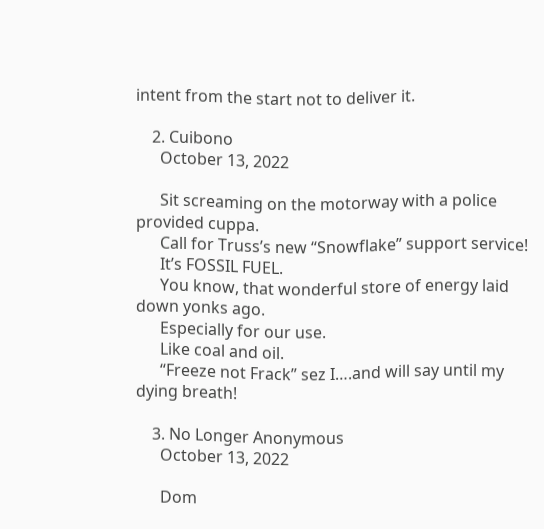intent from the start not to deliver it.

    2. Cuibono
      October 13, 2022

      Sit screaming on the motorway with a police provided cuppa.
      Call for Truss’s new “Snowflake” support service!
      It’s FOSSIL FUEL.
      You know, that wonderful store of energy laid down yonks ago.
      Especially for our use.
      Like coal and oil.
      “Freeze not Frack” sez I….and will say until my dying breath!

    3. No Longer Anonymous
      October 13, 2022

      Dom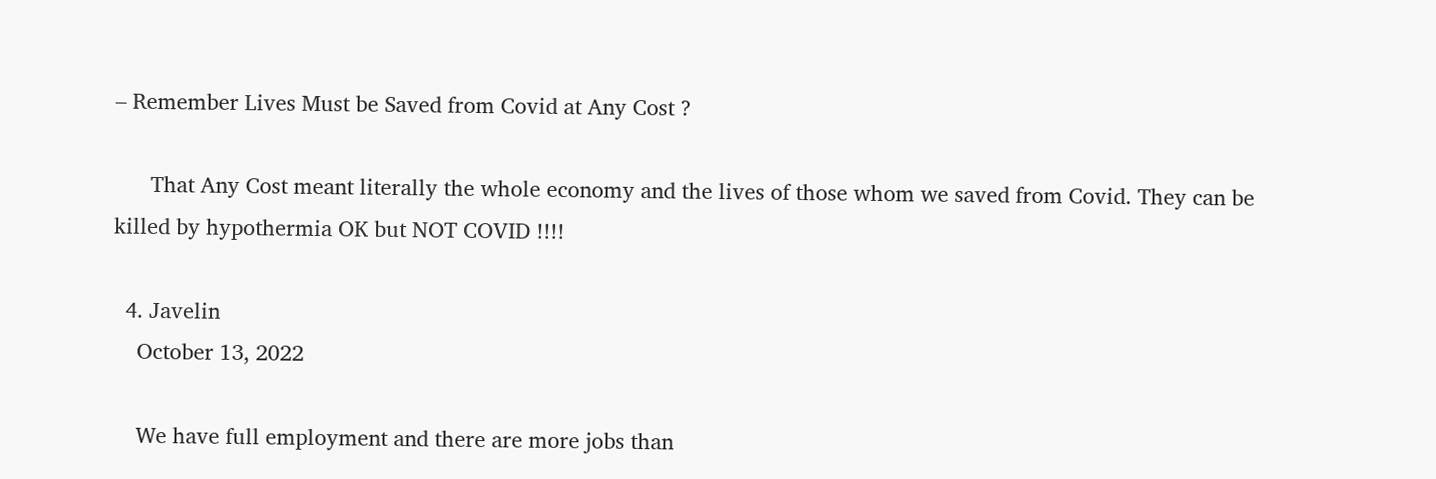– Remember Lives Must be Saved from Covid at Any Cost ?

      That Any Cost meant literally the whole economy and the lives of those whom we saved from Covid. They can be killed by hypothermia OK but NOT COVID !!!!

  4. Javelin
    October 13, 2022

    We have full employment and there are more jobs than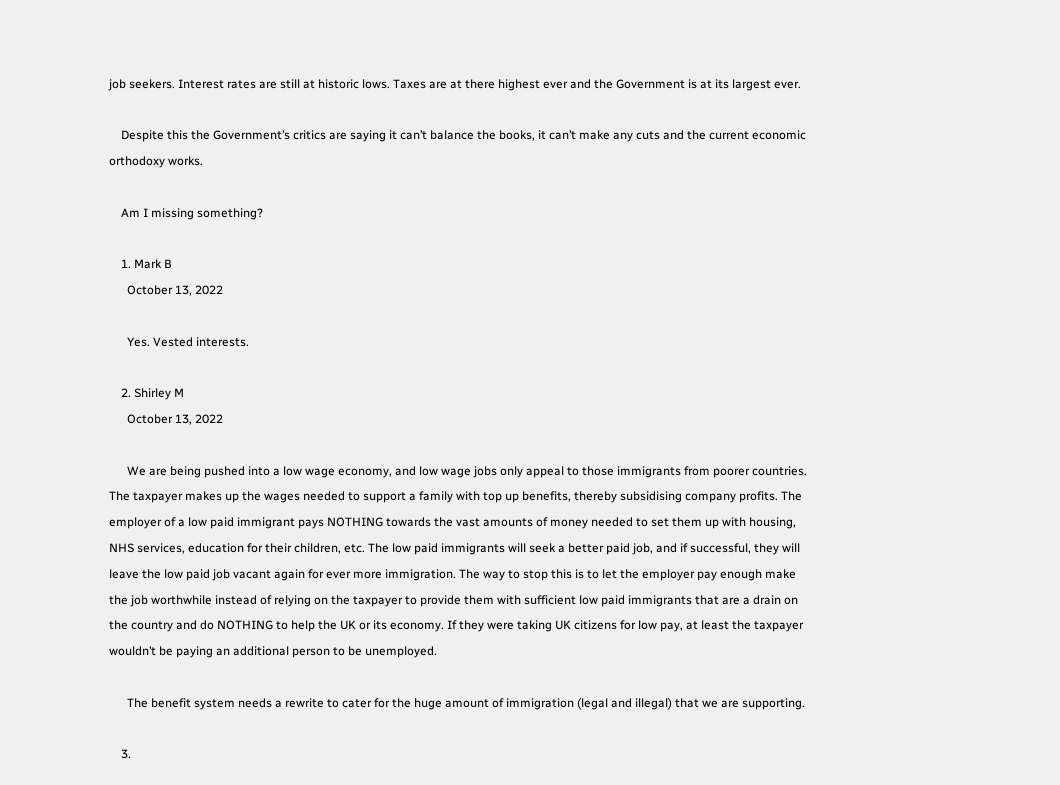job seekers. Interest rates are still at historic lows. Taxes are at there highest ever and the Government is at its largest ever.

    Despite this the Government’s critics are saying it can’t balance the books, it can’t make any cuts and the current economic orthodoxy works.

    Am I missing something?

    1. Mark B
      October 13, 2022

      Yes. Vested interests.

    2. Shirley M
      October 13, 2022

      We are being pushed into a low wage economy, and low wage jobs only appeal to those immigrants from poorer countries. The taxpayer makes up the wages needed to support a family with top up benefits, thereby subsidising company profits. The employer of a low paid immigrant pays NOTHING towards the vast amounts of money needed to set them up with housing, NHS services, education for their children, etc. The low paid immigrants will seek a better paid job, and if successful, they will leave the low paid job vacant again for ever more immigration. The way to stop this is to let the employer pay enough make the job worthwhile instead of relying on the taxpayer to provide them with sufficient low paid immigrants that are a drain on the country and do NOTHING to help the UK or its economy. If they were taking UK citizens for low pay, at least the taxpayer wouldn’t be paying an additional person to be unemployed.

      The benefit system needs a rewrite to cater for the huge amount of immigration (legal and illegal) that we are supporting.

    3.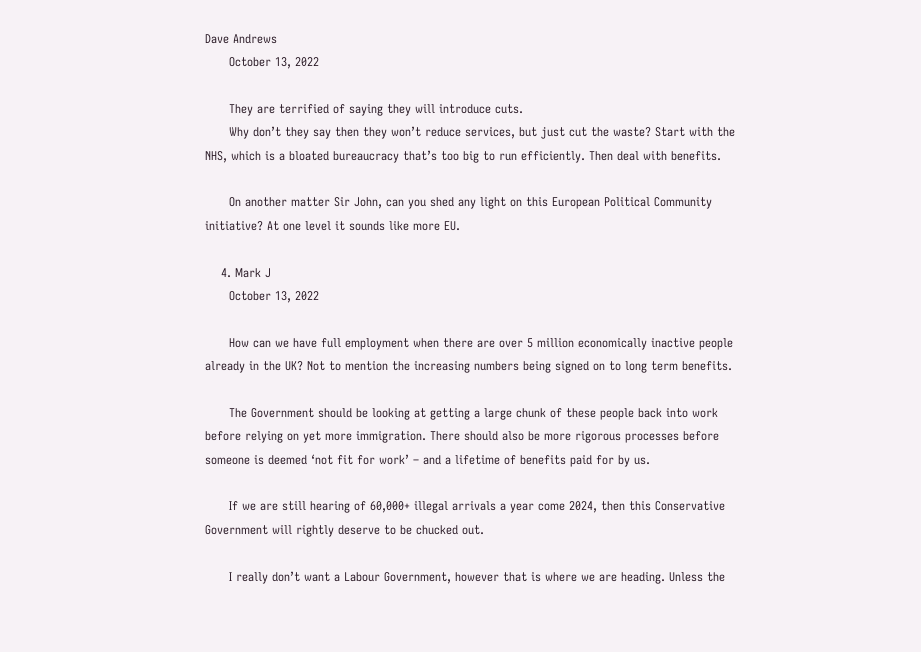Dave Andrews
      October 13, 2022

      They are terrified of saying they will introduce cuts.
      Why don’t they say then they won’t reduce services, but just cut the waste? Start with the NHS, which is a bloated bureaucracy that’s too big to run efficiently. Then deal with benefits.

      On another matter Sir John, can you shed any light on this European Political Community initiative? At one level it sounds like more EU.

    4. Mark J
      October 13, 2022

      How can we have full employment when there are over 5 million economically inactive people already in the UK? Not to mention the increasing numbers being signed on to long term benefits.

      The Government should be looking at getting a large chunk of these people back into work before relying on yet more immigration. There should also be more rigorous processes before someone is deemed ‘not fit for work’ – and a lifetime of benefits paid for by us.

      If we are still hearing of 60,000+ illegal arrivals a year come 2024, then this Conservative Government will rightly deserve to be chucked out.

      I really don’t want a Labour Government, however that is where we are heading. Unless the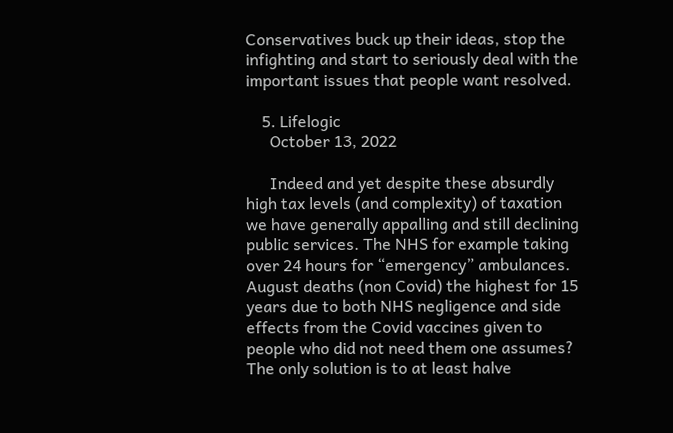Conservatives buck up their ideas, stop the infighting and start to seriously deal with the important issues that people want resolved.

    5. Lifelogic
      October 13, 2022

      Indeed and yet despite these absurdly high tax levels (and complexity) of taxation we have generally appalling and still declining public services. The NHS for example taking over 24 hours for “emergency” ambulances. August deaths (non Covid) the highest for 15 years due to both NHS negligence and side effects from the Covid vaccines given to people who did not need them one assumes? The only solution is to at least halve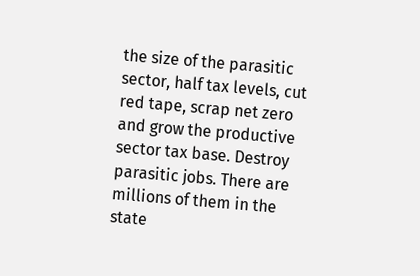the size of the parasitic sector, half tax levels, cut red tape, scrap net zero and grow the productive sector tax base. Destroy parasitic jobs. There are millions of them in the state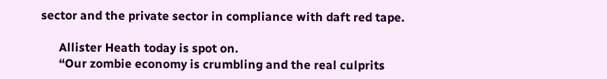sector and the private sector in compliance with daft red tape.

      Allister Heath today is spot on.
      “Our zombie economy is crumbling and the real culprits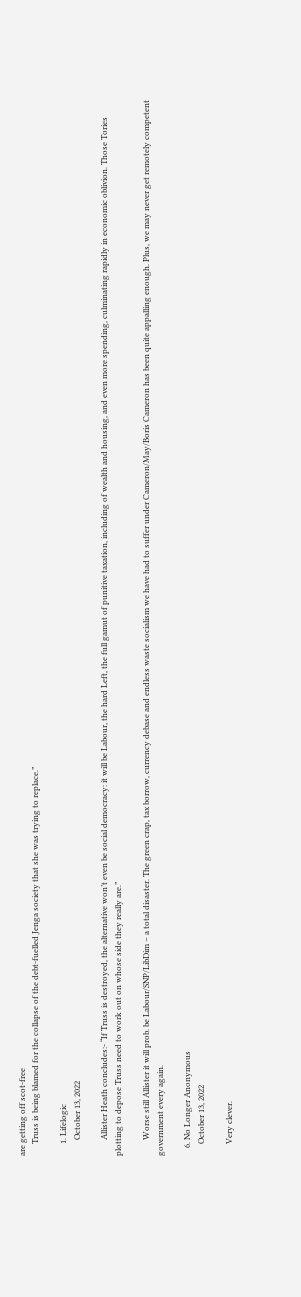are getting off scot-free
      Truss is being blamed for the collapse of the debt-fuelled Jenga society that she was trying to replace.”

      1. Lifelogic
        October 13, 2022

        Allister Heath concludes:- “If Truss is destroyed, the alternative won’t even be social democracy: it will be Labour, the hard Left, the full gamut of punitive taxation, including of wealth and housing, and even more spending, culminating rapidly in economic oblivion. Those Tories plotting to depose Truss need to work out on whose side they really are.”

        Worse still Allister it will prob. be Labour/SNP/LibDim – a total disaster. The green crap, tax borrow, currency debase and endless waste socialism we have had to suffer under Cameron/May/Boris Cameron has been quite appalling enough. Plus, we may never get remotely competent government every again.

    6. No Longer Anonymous
      October 13, 2022

      Very clever.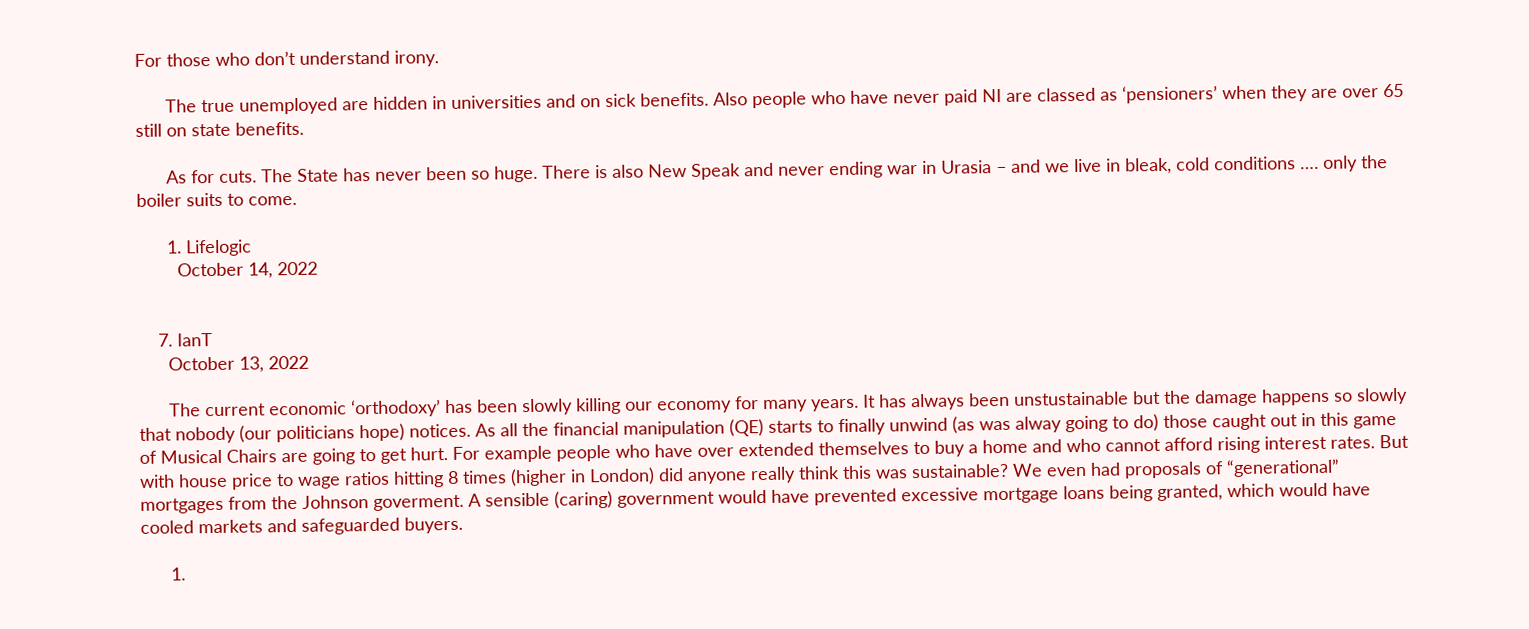For those who don’t understand irony.

      The true unemployed are hidden in universities and on sick benefits. Also people who have never paid NI are classed as ‘pensioners’ when they are over 65 still on state benefits.

      As for cuts. The State has never been so huge. There is also New Speak and never ending war in Urasia – and we live in bleak, cold conditions …. only the boiler suits to come.

      1. Lifelogic
        October 14, 2022


    7. IanT
      October 13, 2022

      The current economic ‘orthodoxy’ has been slowly killing our economy for many years. It has always been unstustainable but the damage happens so slowly that nobody (our politicians hope) notices. As all the financial manipulation (QE) starts to finally unwind (as was alway going to do) those caught out in this game of Musical Chairs are going to get hurt. For example people who have over extended themselves to buy a home and who cannot afford rising interest rates. But with house price to wage ratios hitting 8 times (higher in London) did anyone really think this was sustainable? We even had proposals of “generational” mortgages from the Johnson goverment. A sensible (caring) government would have prevented excessive mortgage loans being granted, which would have cooled markets and safeguarded buyers.

      1.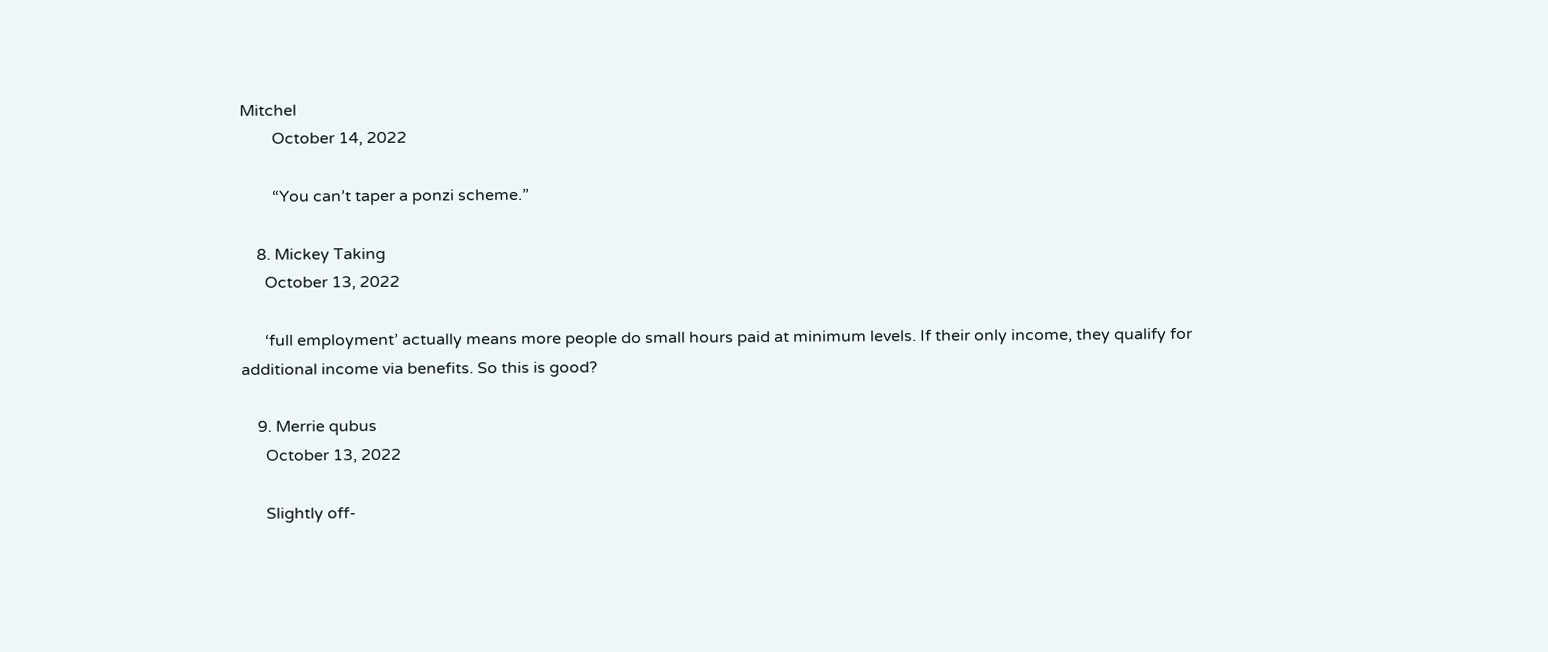Mitchel
        October 14, 2022

        “You can’t taper a ponzi scheme.”

    8. Mickey Taking
      October 13, 2022

      ‘full employment’ actually means more people do small hours paid at minimum levels. If their only income, they qualify for additional income via benefits. So this is good?

    9. Merrie qubus
      October 13, 2022

      Slightly off-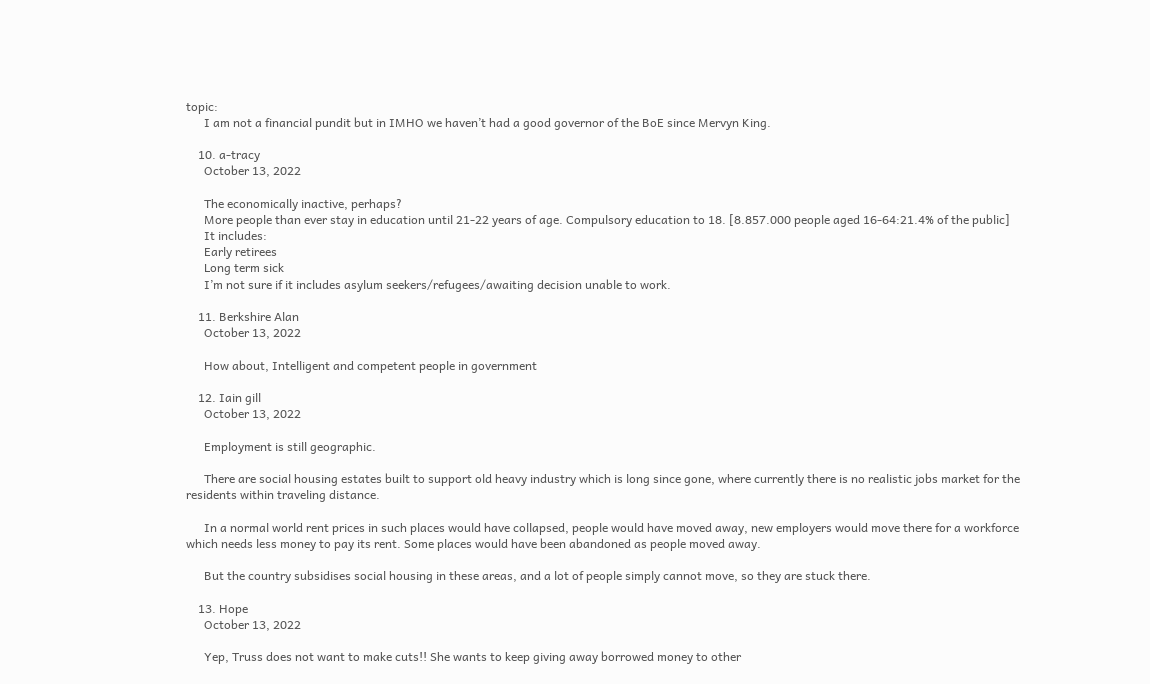topic:
      I am not a financial pundit but in IMHO we haven’t had a good governor of the BoE since Mervyn King.

    10. a-tracy
      October 13, 2022

      The economically inactive, perhaps?
      More people than ever stay in education until 21-22 years of age. Compulsory education to 18. [8.857.000 people aged 16-64:21.4% of the public]
      It includes:
      Early retirees
      Long term sick
      I’m not sure if it includes asylum seekers/refugees/awaiting decision unable to work.

    11. Berkshire Alan
      October 13, 2022

      How about, Intelligent and competent people in government

    12. Iain gill
      October 13, 2022

      Employment is still geographic.

      There are social housing estates built to support old heavy industry which is long since gone, where currently there is no realistic jobs market for the residents within traveling distance.

      In a normal world rent prices in such places would have collapsed, people would have moved away, new employers would move there for a workforce which needs less money to pay its rent. Some places would have been abandoned as people moved away.

      But the country subsidises social housing in these areas, and a lot of people simply cannot move, so they are stuck there.

    13. Hope
      October 13, 2022

      Yep, Truss does not want to make cuts!! She wants to keep giving away borrowed money to other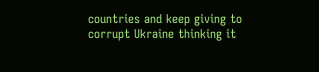countries and keep giving to corrupt Ukraine thinking it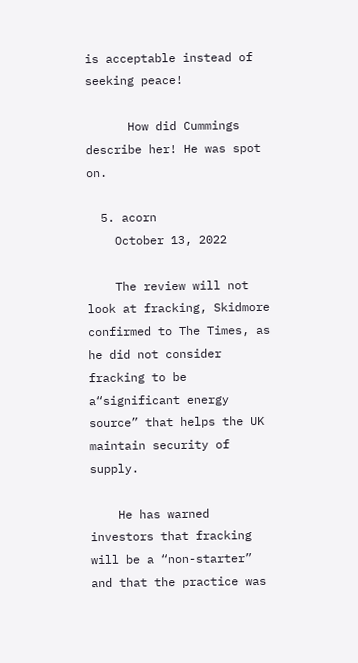is acceptable instead of seeking peace!

      How did Cummings describe her! He was spot on.

  5. acorn
    October 13, 2022

    The review will not look at fracking, Skidmore confirmed to The Times, as he did not consider fracking to be a“significant energy source” that helps the UK maintain security of supply.

    He has warned investors that fracking will be a “non-starter” and that the practice was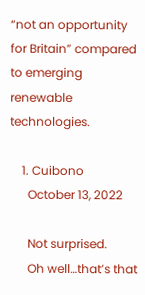“not an opportunity for Britain” compared to emerging renewable technologies.

    1. Cuibono
      October 13, 2022

      Not surprised.
      Oh well…that’s that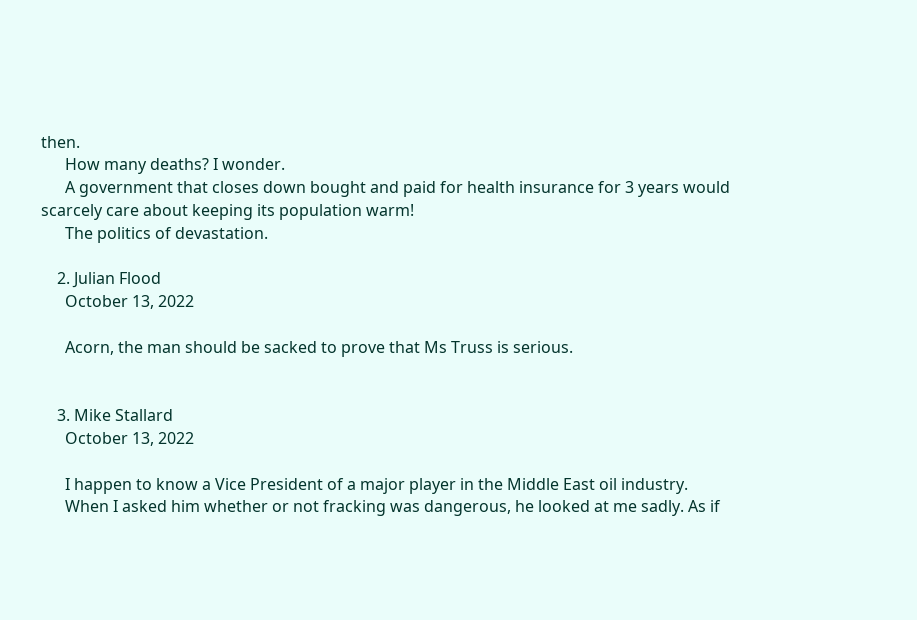then.
      How many deaths? I wonder.
      A government that closes down bought and paid for health insurance for 3 years would scarcely care about keeping its population warm!
      The politics of devastation.

    2. Julian Flood
      October 13, 2022

      Acorn, the man should be sacked to prove that Ms Truss is serious.


    3. Mike Stallard
      October 13, 2022

      I happen to know a Vice President of a major player in the Middle East oil industry.
      When I asked him whether or not fracking was dangerous, he looked at me sadly. As if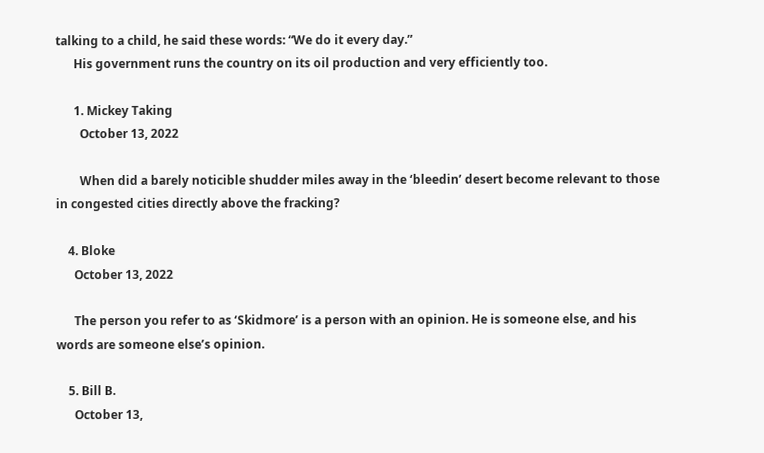talking to a child, he said these words: “We do it every day.”
      His government runs the country on its oil production and very efficiently too.

      1. Mickey Taking
        October 13, 2022

        When did a barely noticible shudder miles away in the ‘bleedin’ desert become relevant to those in congested cities directly above the fracking?

    4. Bloke
      October 13, 2022

      The person you refer to as ‘Skidmore’ is a person with an opinion. He is someone else, and his words are someone else’s opinion.

    5. Bill B.
      October 13,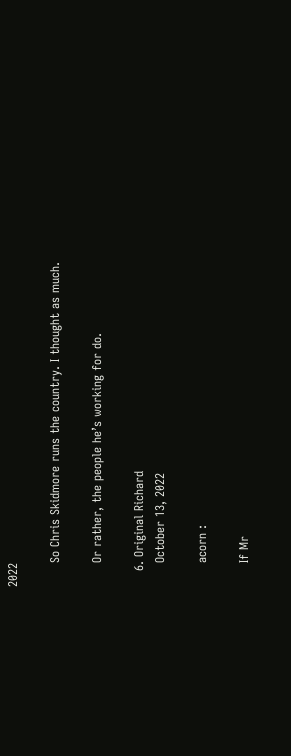2022

      So Chris Skidmore runs the country. I thought as much.

      Or rather, the people he’s working for do.

    6. Original Richard
      October 13, 2022

      acorn :

      If Mr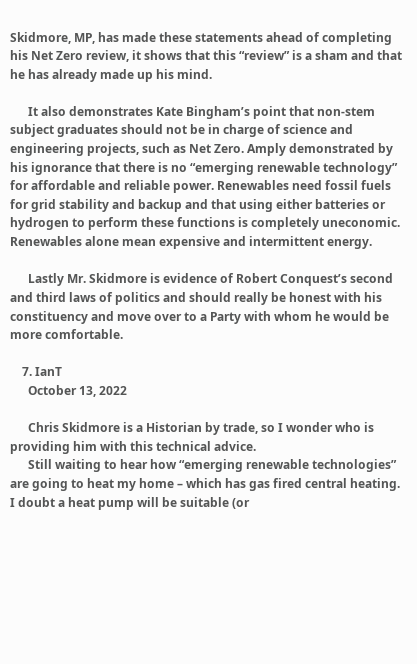Skidmore, MP, has made these statements ahead of completing his Net Zero review, it shows that this “review” is a sham and that he has already made up his mind.

      It also demonstrates Kate Bingham’s point that non-stem subject graduates should not be in charge of science and engineering projects, such as Net Zero. Amply demonstrated by his ignorance that there is no “emerging renewable technology” for affordable and reliable power. Renewables need fossil fuels for grid stability and backup and that using either batteries or hydrogen to perform these functions is completely uneconomic. Renewables alone mean expensive and intermittent energy.

      Lastly Mr. Skidmore is evidence of Robert Conquest’s second and third laws of politics and should really be honest with his constituency and move over to a Party with whom he would be more comfortable.

    7. IanT
      October 13, 2022

      Chris Skidmore is a Historian by trade, so I wonder who is providing him with this technical advice.
      Still waiting to hear how “emerging renewable technologies” are going to heat my home – which has gas fired central heating. I doubt a heat pump will be suitable (or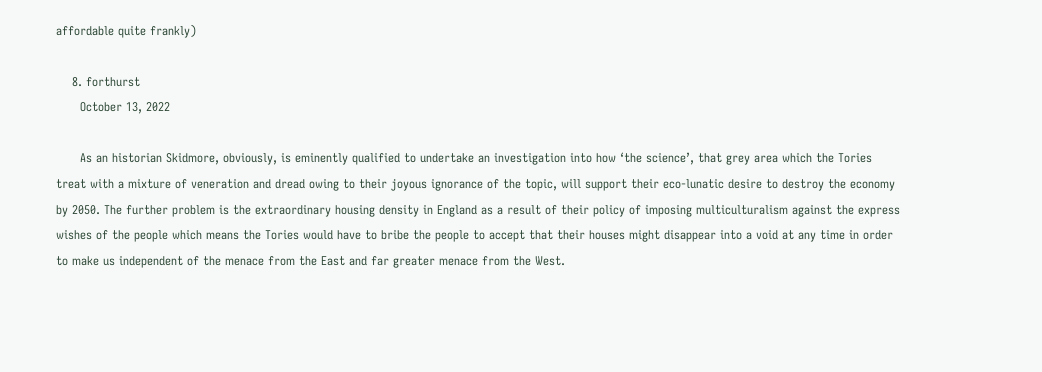affordable quite frankly)

    8. forthurst
      October 13, 2022

      As an historian Skidmore, obviously, is eminently qualified to undertake an investigation into how ‘the science’, that grey area which the Tories treat with a mixture of veneration and dread owing to their joyous ignorance of the topic, will support their eco-lunatic desire to destroy the economy by 2050. The further problem is the extraordinary housing density in England as a result of their policy of imposing multiculturalism against the express wishes of the people which means the Tories would have to bribe the people to accept that their houses might disappear into a void at any time in order to make us independent of the menace from the East and far greater menace from the West.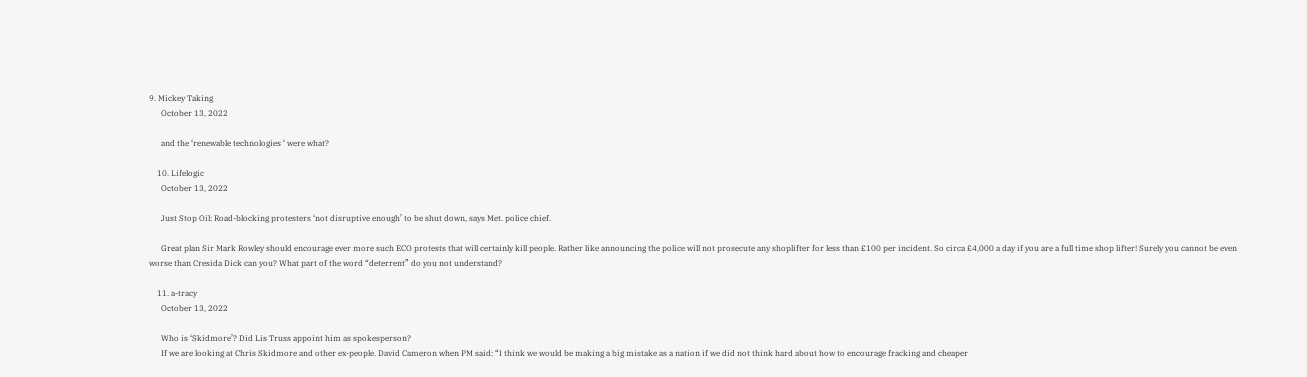9. Mickey Taking
      October 13, 2022

      and the ‘renewable technologies ‘ were what?

    10. Lifelogic
      October 13, 2022

      Just Stop Oil: Road-blocking protesters ‘not disruptive enough’ to be shut down, says Met. police chief.

      Great plan Sir Mark Rowley should encourage ever more such ECO protests that will certainly kill people. Rather like announcing the police will not prosecute any shoplifter for less than £100 per incident. So circa £4,000 a day if you are a full time shop lifter! Surely you cannot be even worse than Cresida Dick can you? What part of the word “deterrent” do you not understand?

    11. a-tracy
      October 13, 2022

      Who is ‘Skidmore’? Did Lis Truss appoint him as spokesperson?
      If we are looking at Chris Skidmore and other ex-people. David Cameron when PM said: “I think we would be making a big mistake as a nation if we did not think hard about how to encourage fracking and cheaper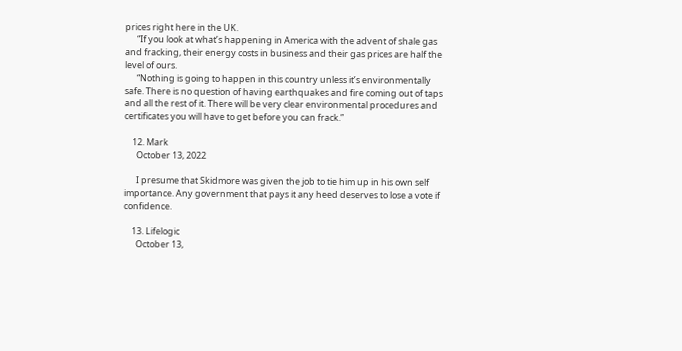prices right here in the UK.
      “If you look at what’s happening in America with the advent of shale gas and fracking, their energy costs in business and their gas prices are half the level of ours.
      “Nothing is going to happen in this country unless it’s environmentally safe. There is no question of having earthquakes and fire coming out of taps and all the rest of it. There will be very clear environmental procedures and certificates you will have to get before you can frack.”

    12. Mark
      October 13, 2022

      I presume that Skidmore was given the job to tie him up in his own self importance. Any government that pays it any heed deserves to lose a vote if confidence.

    13. Lifelogic
      October 13,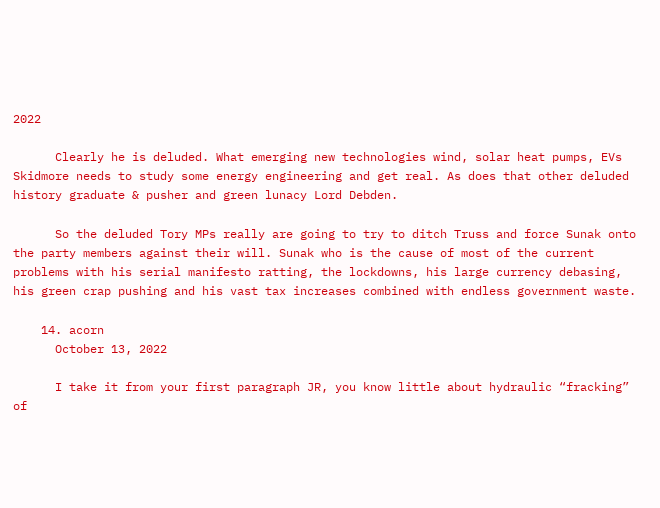2022

      Clearly he is deluded. What emerging new technologies wind, solar heat pumps, EVs Skidmore needs to study some energy engineering and get real. As does that other deluded history graduate & pusher and green lunacy Lord Debden.

      So the deluded Tory MPs really are going to try to ditch Truss and force Sunak onto the party members against their will. Sunak who is the cause of most of the current problems with his serial manifesto ratting, the lockdowns, his large currency debasing, his green crap pushing and his vast tax increases combined with endless government waste.

    14. acorn
      October 13, 2022

      I take it from your first paragraph JR, you know little about hydraulic “fracking” of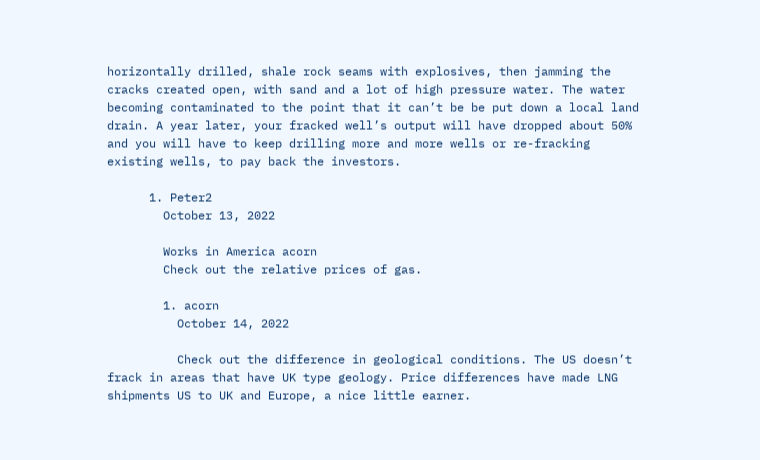horizontally drilled, shale rock seams with explosives, then jamming the cracks created open, with sand and a lot of high pressure water. The water becoming contaminated to the point that it can’t be be put down a local land drain. A year later, your fracked well’s output will have dropped about 50% and you will have to keep drilling more and more wells or re-fracking existing wells, to pay back the investors.

      1. Peter2
        October 13, 2022

        Works in America acorn
        Check out the relative prices of gas.

        1. acorn
          October 14, 2022

          Check out the difference in geological conditions. The US doesn’t frack in areas that have UK type geology. Price differences have made LNG shipments US to UK and Europe, a nice little earner.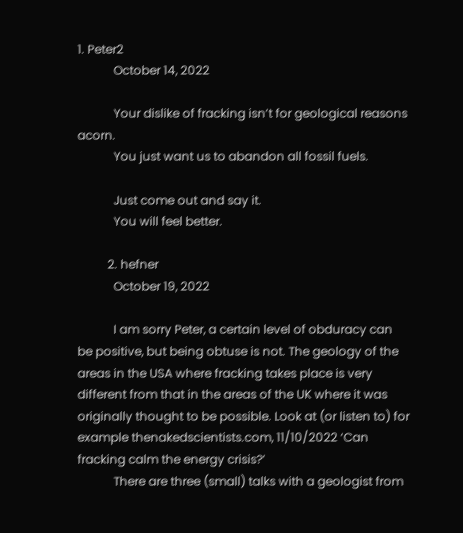1. Peter2
            October 14, 2022

            Your dislike of fracking isn’t for geological reasons acorn.
            You just want us to abandon all fossil fuels.

            Just come out and say it.
            You will feel better.

          2. hefner
            October 19, 2022

            I am sorry Peter, a certain level of obduracy can be positive, but being obtuse is not. The geology of the areas in the USA where fracking takes place is very different from that in the areas of the UK where it was originally thought to be possible. Look at (or listen to) for example thenakedscientists.com, 11/10/2022 ‘Can fracking calm the energy crisis?’
            There are three (small) talks with a geologist from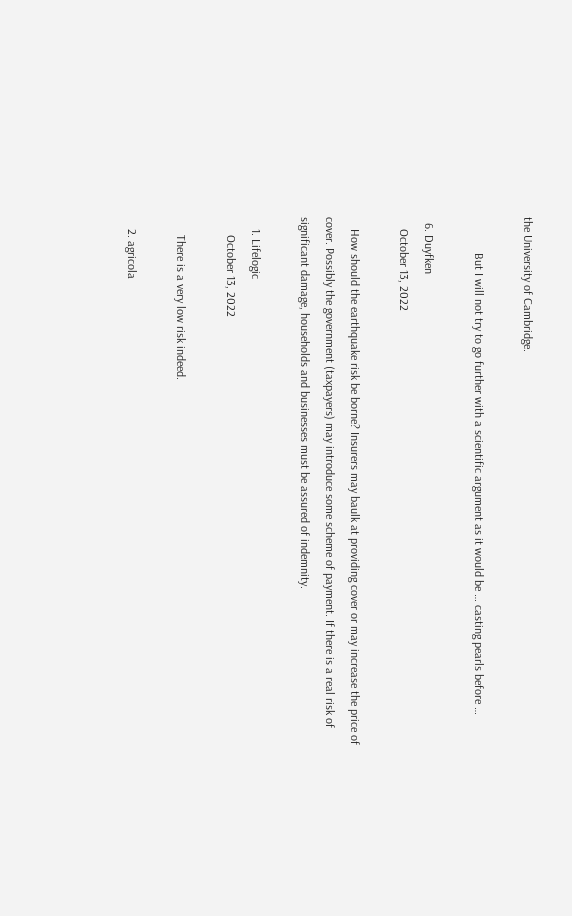the University of Cambridge.

            But I will not try to go further with a scientific argument as it would be … casting pearls before …

  6. Duyfken
    October 13, 2022

    How should the earthquake risk be borne? Insurers may baulk at providing cover or may increase the price of cover. Possibly the government (taxpayers) may introduce some scheme of payment. If there is a real risk of significant damage, households and businesses must be assured of indemnity.

    1. Lifelogic
      October 13, 2022

      There is a very low risk indeed.

    2. agricola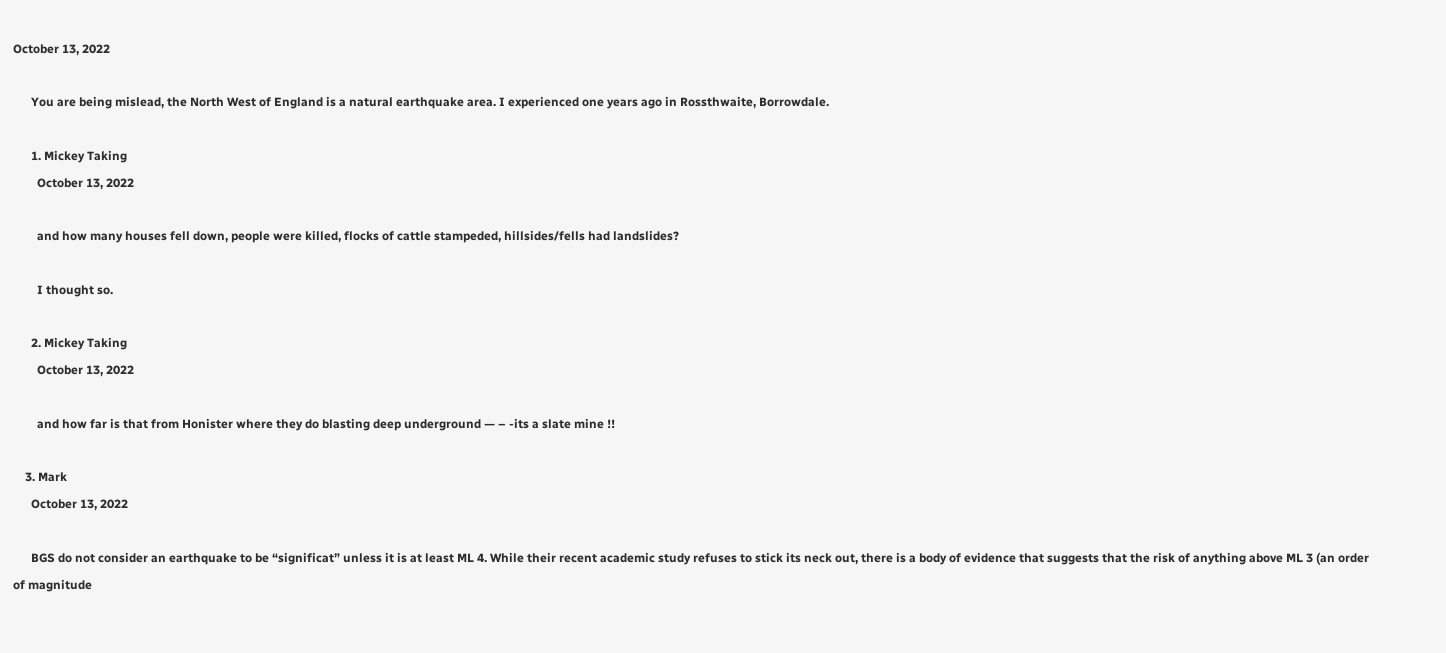October 13, 2022

      You are being mislead, the North West of England is a natural earthquake area. I experienced one years ago in Rossthwaite, Borrowdale.

      1. Mickey Taking
        October 13, 2022

        and how many houses fell down, people were killed, flocks of cattle stampeded, hillsides/fells had landslides?

        I thought so.

      2. Mickey Taking
        October 13, 2022

        and how far is that from Honister where they do blasting deep underground — – -its a slate mine !!

    3. Mark
      October 13, 2022

      BGS do not consider an earthquake to be “significat” unless it is at least ML 4. While their recent academic study refuses to stick its neck out, there is a body of evidence that suggests that the risk of anything above ML 3 (an order of magnitude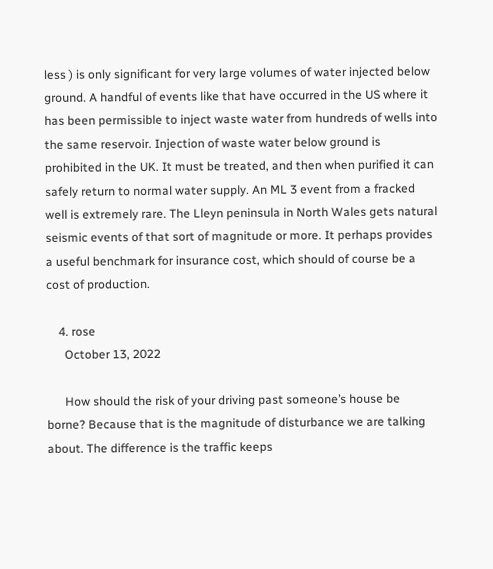less ) is only significant for very large volumes of water injected below ground. A handful of events like that have occurred in the US where it has been permissible to inject waste water from hundreds of wells into the same reservoir. Injection of waste water below ground is prohibited in the UK. It must be treated, and then when purified it can safely return to normal water supply. An ML 3 event from a fracked well is extremely rare. The Lleyn peninsula in North Wales gets natural seismic events of that sort of magnitude or more. It perhaps provides a useful benchmark for insurance cost, which should of course be a cost of production.

    4. rose
      October 13, 2022

      How should the risk of your driving past someone’s house be borne? Because that is the magnitude of disturbance we are talking about. The difference is the traffic keeps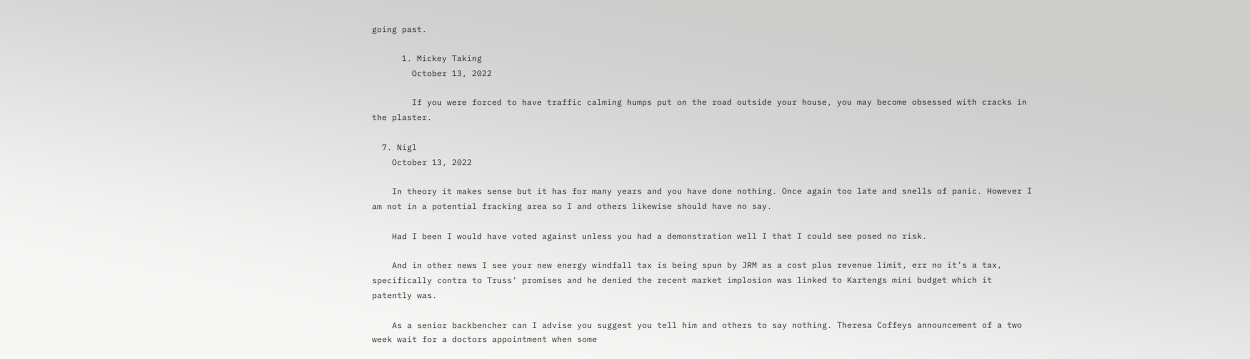going past.

      1. Mickey Taking
        October 13, 2022

        If you were forced to have traffic calming humps put on the road outside your house, you may become obsessed with cracks in the plaster.

  7. Nigl
    October 13, 2022

    In theory it makes sense but it has for many years and you have done nothing. Once again too late and snells of panic. However I am not in a potential fracking area so I and others likewise should have no say.

    Had I been I would have voted against unless you had a demonstration well I that I could see posed no risk.

    And in other news I see your new energy windfall tax is being spun by JRM as a cost plus revenue limit, err no it’s a tax, specifically contra to Truss’ promises and he denied the recent market implosion was linked to Kartengs mini budget which it patently was.

    As a senior backbencher can I advise you suggest you tell him and others to say nothing. Theresa Coffeys announcement of a two week wait for a doctors appointment when some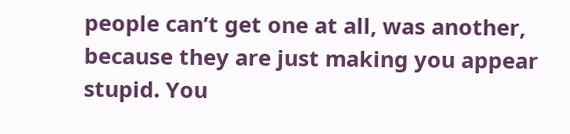people can’t get one at all, was another, because they are just making you appear stupid. You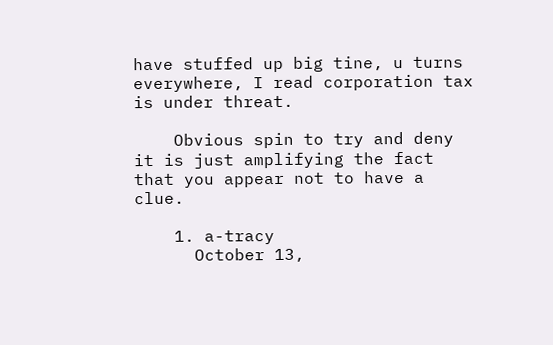have stuffed up big tine, u turns everywhere, I read corporation tax is under threat.

    Obvious spin to try and deny it is just amplifying the fact that you appear not to have a clue.

    1. a-tracy
      October 13,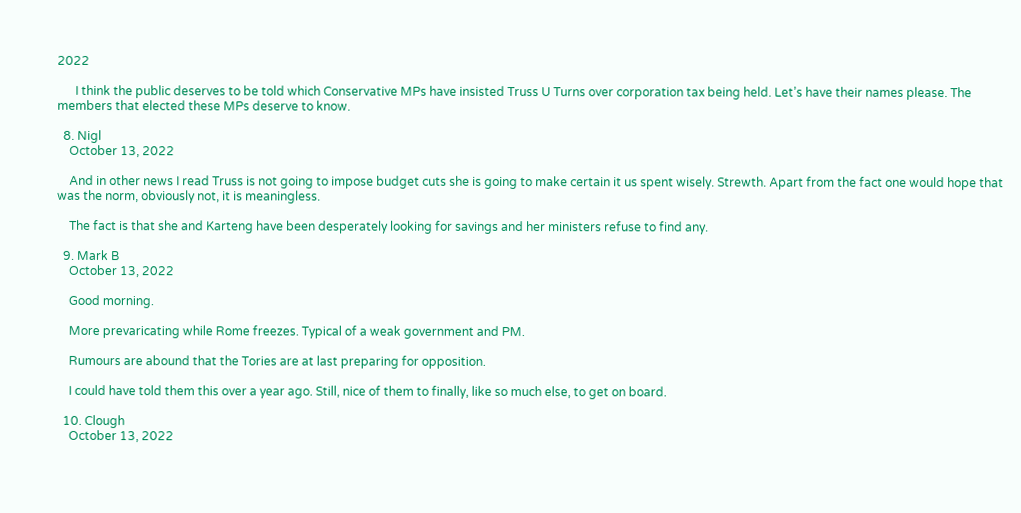2022

      I think the public deserves to be told which Conservative MPs have insisted Truss U Turns over corporation tax being held. Let’s have their names please. The members that elected these MPs deserve to know.

  8. Nigl
    October 13, 2022

    And in other news I read Truss is not going to impose budget cuts she is going to make certain it us spent wisely. Strewth. Apart from the fact one would hope that was the norm, obviously not, it is meaningless.

    The fact is that she and Karteng have been desperately looking for savings and her ministers refuse to find any.

  9. Mark B
    October 13, 2022

    Good morning.

    More prevaricating while Rome freezes. Typical of a weak government and PM.

    Rumours are abound that the Tories are at last preparing for opposition.

    I could have told them this over a year ago. Still, nice of them to finally, like so much else, to get on board.

  10. Clough
    October 13, 2022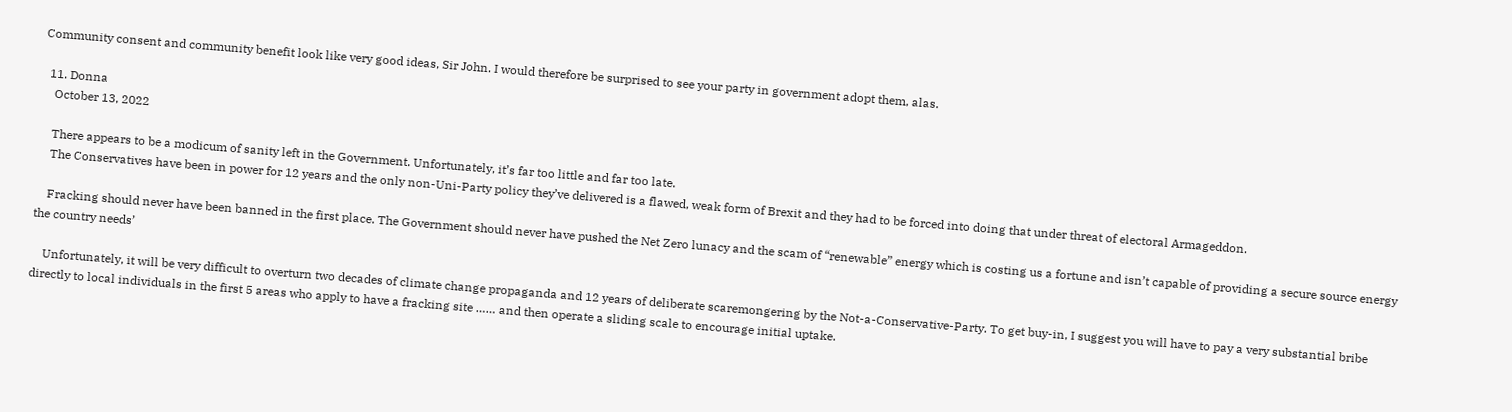Community consent and community benefit look like very good ideas, Sir John. I would therefore be surprised to see your party in government adopt them, alas.

  11. Donna
    October 13, 2022

    There appears to be a modicum of sanity left in the Government. Unfortunately, it’s far too little and far too late.
    The Conservatives have been in power for 12 years and the only non-Uni-Party policy they’ve delivered is a flawed, weak form of Brexit and they had to be forced into doing that under threat of electoral Armageddon.

    Fracking should never have been banned in the first place. The Government should never have pushed the Net Zero lunacy and the scam of “renewable” energy which is costing us a fortune and isn’t capable of providing a secure source energy the country needs’

    Unfortunately, it will be very difficult to overturn two decades of climate change propaganda and 12 years of deliberate scaremongering by the Not-a-Conservative-Party. To get buy-in, I suggest you will have to pay a very substantial bribe directly to local individuals in the first 5 areas who apply to have a fracking site …… and then operate a sliding scale to encourage initial uptake.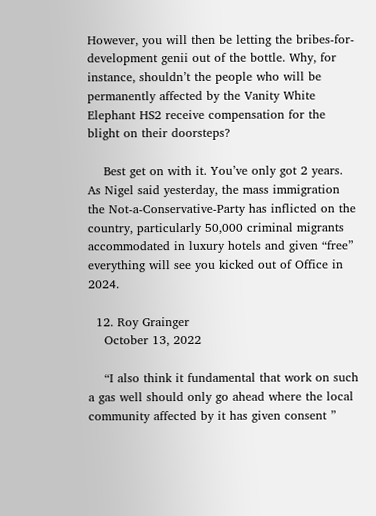However, you will then be letting the bribes-for-development genii out of the bottle. Why, for instance, shouldn’t the people who will be permanently affected by the Vanity White Elephant HS2 receive compensation for the blight on their doorsteps?

    Best get on with it. You’ve only got 2 years. As Nigel said yesterday, the mass immigration the Not-a-Conservative-Party has inflicted on the country, particularly 50,000 criminal migrants accommodated in luxury hotels and given “free” everything will see you kicked out of Office in 2024.

  12. Roy Grainger
    October 13, 2022

    “I also think it fundamental that work on such a gas well should only go ahead where the local community affected by it has given consent ”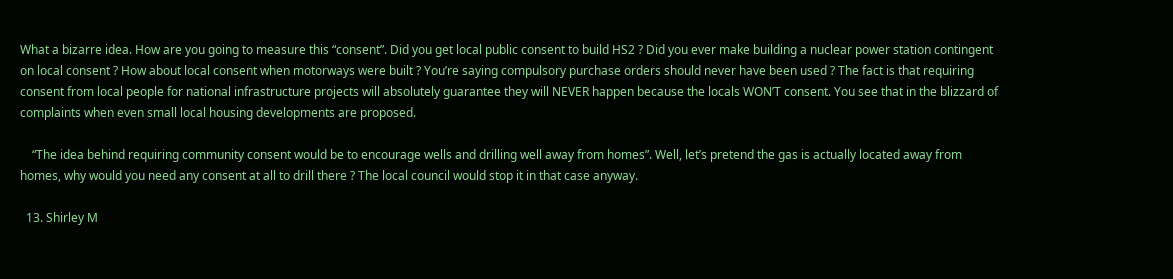What a bizarre idea. How are you going to measure this “consent”. Did you get local public consent to build HS2 ? Did you ever make building a nuclear power station contingent on local consent ? How about local consent when motorways were built ? You’re saying compulsory purchase orders should never have been used ? The fact is that requiring consent from local people for national infrastructure projects will absolutely guarantee they will NEVER happen because the locals WON’T consent. You see that in the blizzard of complaints when even small local housing developments are proposed.

    “The idea behind requiring community consent would be to encourage wells and drilling well away from homes”. Well, let’s pretend the gas is actually located away from homes, why would you need any consent at all to drill there ? The local council would stop it in that case anyway.

  13. Shirley M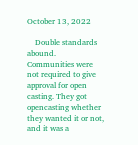October 13, 2022

    Double standards abound. Communities were not required to give approval for open casting. They got opencasting whether they wanted it or not, and it was a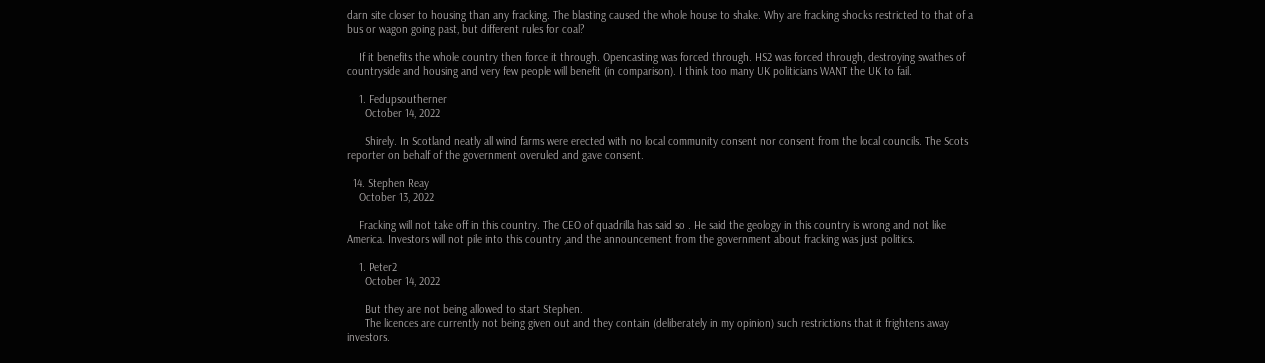darn site closer to housing than any fracking. The blasting caused the whole house to shake. Why are fracking shocks restricted to that of a bus or wagon going past, but different rules for coal?

    If it benefits the whole country then force it through. Opencasting was forced through. HS2 was forced through, destroying swathes of countryside and housing and very few people will benefit (in comparison). I think too many UK politicians WANT the UK to fail.

    1. Fedupsoutherner
      October 14, 2022

      Shirely. In Scotland neatly all wind farms were erected with no local community consent nor consent from the local councils. The Scots reporter on behalf of the government overuled and gave consent.

  14. Stephen Reay
    October 13, 2022

    Fracking will not take off in this country. The CEO of quadrilla has said so . He said the geology in this country is wrong and not like America. Investors will not pile into this country ,and the announcement from the government about fracking was just politics.

    1. Peter2
      October 14, 2022

      But they are not being allowed to start Stephen.
      The licences are currently not being given out and they contain (deliberately in my opinion) such restrictions that it frightens away investors.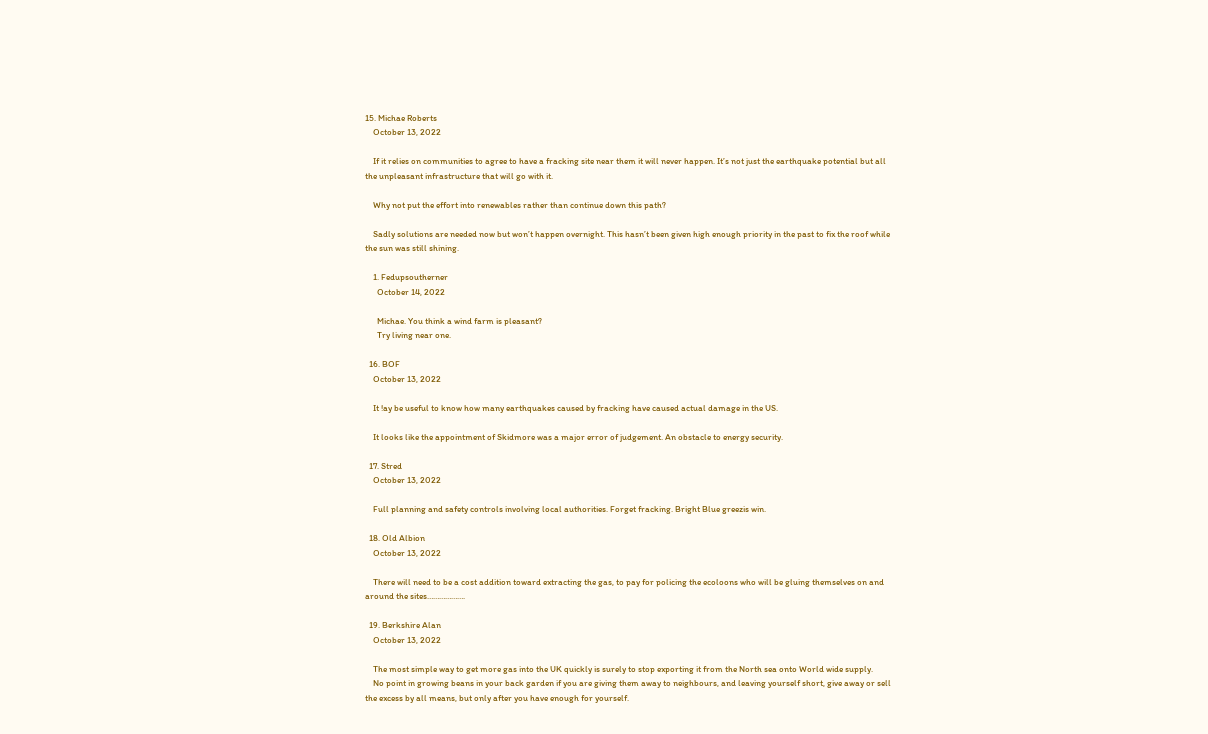15. Michae Roberts
    October 13, 2022

    If it relies on communities to agree to have a fracking site near them it will never happen. It’s not just the earthquake potential but all the unpleasant infrastructure that will go with it.

    Why not put the effort into renewables rather than continue down this path?

    Sadly solutions are needed now but won’t happen overnight. This hasn’t been given high enough priority in the past to fix the roof while the sun was still shining.

    1. Fedupsoutherner
      October 14, 2022

      Michae. You think a wind farm is pleasant?
      Try living near one.

  16. BOF
    October 13, 2022

    It !ay be useful to know how many earthquakes caused by fracking have caused actual damage in the US.

    It looks like the appointment of Skidmore was a major error of judgement. An obstacle to energy security.

  17. Stred
    October 13, 2022

    Full planning and safety controls involving local authorities. Forget fracking. Bright Blue greezis win.

  18. Old Albion
    October 13, 2022

    There will need to be a cost addition toward extracting the gas, to pay for policing the ecoloons who will be gluing themselves on and around the sites……………….

  19. Berkshire Alan
    October 13, 2022

    The most simple way to get more gas into the UK quickly is surely to stop exporting it from the North sea onto World wide supply.
    No point in growing beans in your back garden if you are giving them away to neighbours, and leaving yourself short, give away or sell the excess by all means, but only after you have enough for yourself.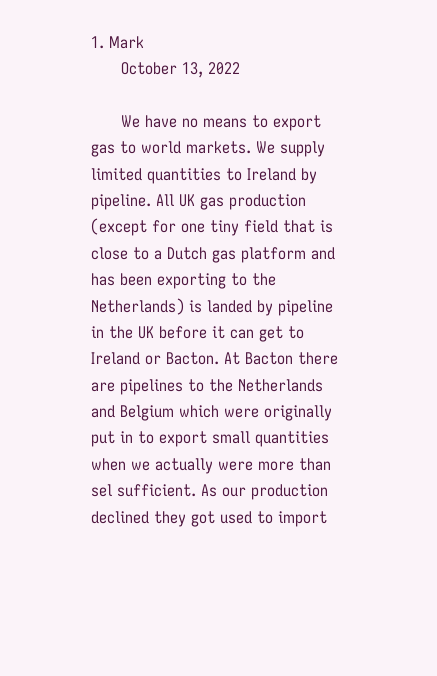1. Mark
      October 13, 2022

      We have no means to export gas to world markets. We supply limited quantities to Ireland by pipeline. All UK gas production (except for one tiny field that is close to a Dutch gas platform and has been exporting to the Netherlands) is landed by pipeline in the UK before it can get to Ireland or Bacton. At Bacton there are pipelines to the Netherlands and Belgium which were originally put in to export small quantities when we actually were more than sel sufficient. As our production declined they got used to import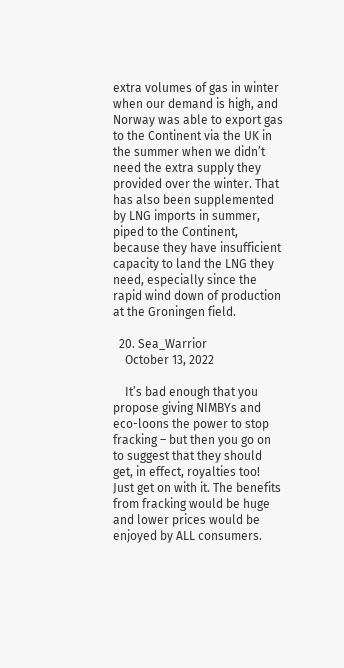extra volumes of gas in winter when our demand is high, and Norway was able to export gas to the Continent via the UK in the summer when we didn’t need the extra supply they provided over the winter. That has also been supplemented by LNG imports in summer, piped to the Continent, because they have insufficient capacity to land the LNG they need, especially since the rapid wind down of production at the Groningen field.

  20. Sea_Warrior
    October 13, 2022

    It’s bad enough that you propose giving NIMBYs and eco-loons the power to stop fracking – but then you go on to suggest that they should get, in effect, royalties too! Just get on with it. The benefits from fracking would be huge and lower prices would be enjoyed by ALL consumers.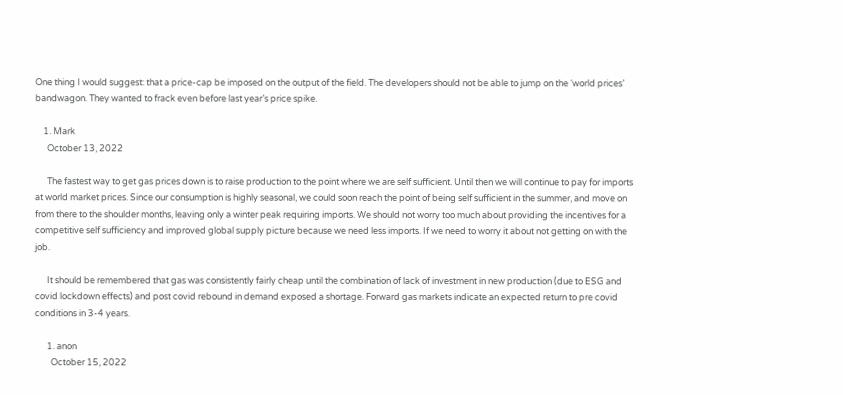One thing I would suggest: that a price-cap be imposed on the output of the field. The developers should not be able to jump on the ‘world prices’ bandwagon. They wanted to frack even before last year’s price spike.

    1. Mark
      October 13, 2022

      The fastest way to get gas prices down is to raise production to the point where we are self sufficient. Until then we will continue to pay for imports at world market prices. Since our consumption is highly seasonal, we could soon reach the point of being self sufficient in the summer, and move on from there to the shoulder months, leaving only a winter peak requiring imports. We should not worry too much about providing the incentives for a competitive self sufficiency and improved global supply picture because we need less imports. If we need to worry it about not getting on with the job.

      It should be remembered that gas was consistently fairly cheap until the combination of lack of investment in new production (due to ESG and covid lockdown effects) and post covid rebound in demand exposed a shortage. Forward gas markets indicate an expected return to pre covid conditions in 3-4 years.

      1. anon
        October 15, 2022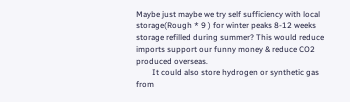Maybe just maybe we try self sufficiency with local storage(Rough * 9 ) for winter peaks 8-12 weeks storage refilled during summer? This would reduce imports support our funny money & reduce CO2 produced overseas.
        It could also store hydrogen or synthetic gas from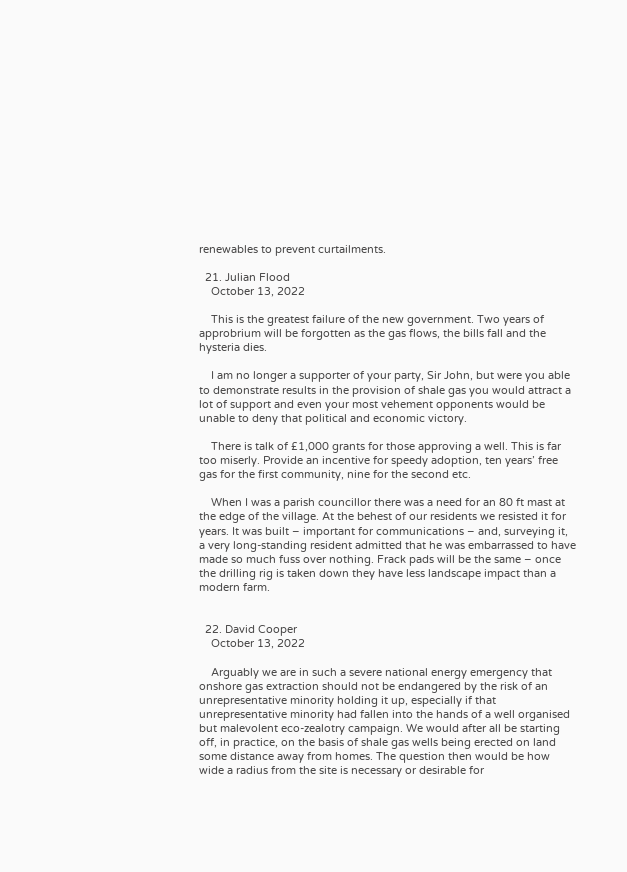renewables to prevent curtailments.

  21. Julian Flood
    October 13, 2022

    This is the greatest failure of the new government. Two years of approbrium will be forgotten as the gas flows, the bills fall and the hysteria dies.

    I am no longer a supporter of your party, Sir John, but were you able to demonstrate results in the provision of shale gas you would attract a lot of support and even your most vehement opponents would be unable to deny that political and economic victory.

    There is talk of £1,000 grants for those approving a well. This is far too miserly. Provide an incentive for speedy adoption, ten years’ free gas for the first community, nine for the second etc.

    When I was a parish councillor there was a need for an 80 ft mast at the edge of the village. At the behest of our residents we resisted it for years. It was built – important for communications – and, surveying it, a very long-standing resident admitted that he was embarrassed to have made so much fuss over nothing. Frack pads will be the same – once the drilling rig is taken down they have less landscape impact than a modern farm.


  22. David Cooper
    October 13, 2022

    Arguably we are in such a severe national energy emergency that onshore gas extraction should not be endangered by the risk of an unrepresentative minority holding it up, especially if that unrepresentative minority had fallen into the hands of a well organised but malevolent eco-zealotry campaign. We would after all be starting off, in practice, on the basis of shale gas wells being erected on land some distance away from homes. The question then would be how wide a radius from the site is necessary or desirable for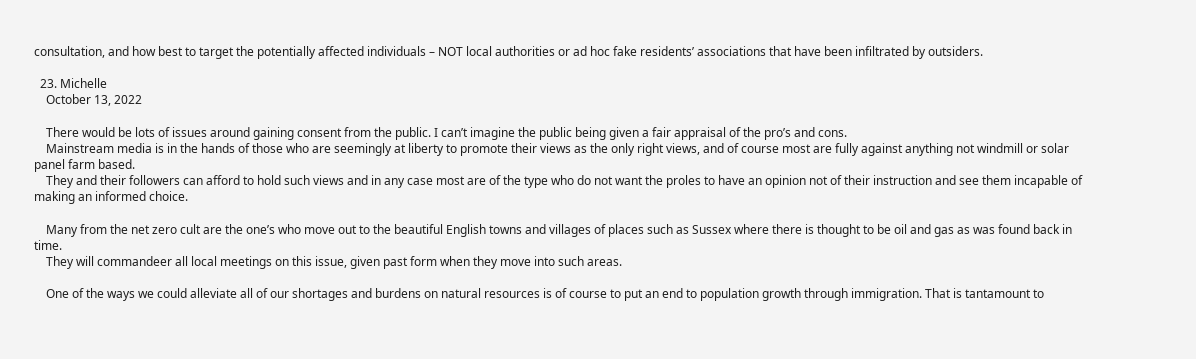consultation, and how best to target the potentially affected individuals – NOT local authorities or ad hoc fake residents’ associations that have been infiltrated by outsiders.

  23. Michelle
    October 13, 2022

    There would be lots of issues around gaining consent from the public. I can’t imagine the public being given a fair appraisal of the pro’s and cons.
    Mainstream media is in the hands of those who are seemingly at liberty to promote their views as the only right views, and of course most are fully against anything not windmill or solar panel farm based.
    They and their followers can afford to hold such views and in any case most are of the type who do not want the proles to have an opinion not of their instruction and see them incapable of making an informed choice.

    Many from the net zero cult are the one’s who move out to the beautiful English towns and villages of places such as Sussex where there is thought to be oil and gas as was found back in time.
    They will commandeer all local meetings on this issue, given past form when they move into such areas.

    One of the ways we could alleviate all of our shortages and burdens on natural resources is of course to put an end to population growth through immigration. That is tantamount to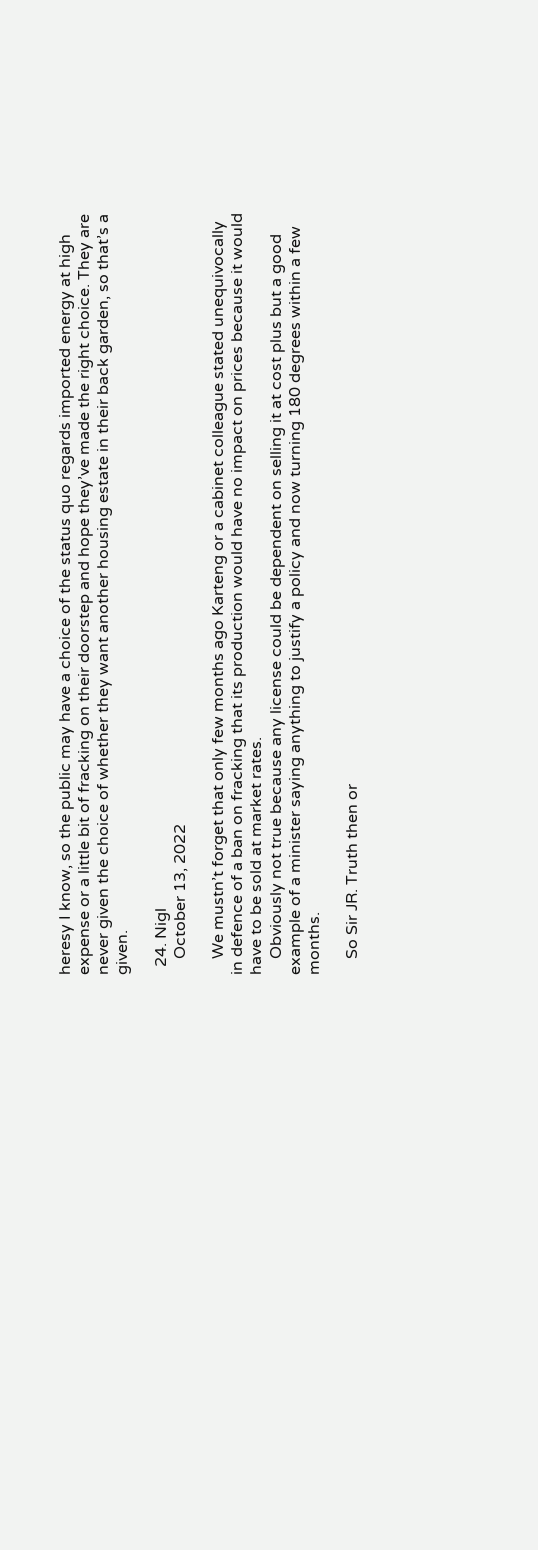heresy I know, so the public may have a choice of the status quo regards imported energy at high expense or a little bit of fracking on their doorstep and hope they’ve made the right choice. They are never given the choice of whether they want another housing estate in their back garden, so that’s a given.

  24. Nigl
    October 13, 2022

    We mustn’t forget that only few months ago Karteng or a cabinet colleague stated unequivocally in defence of a ban on fracking that its production would have no impact on prices because it would have to be sold at market rates.
    Obviously not true because any license could be dependent on selling it at cost plus but a good example of a minister saying anything to justify a policy and now turning 180 degrees within a few months.

    So Sir JR. Truth then or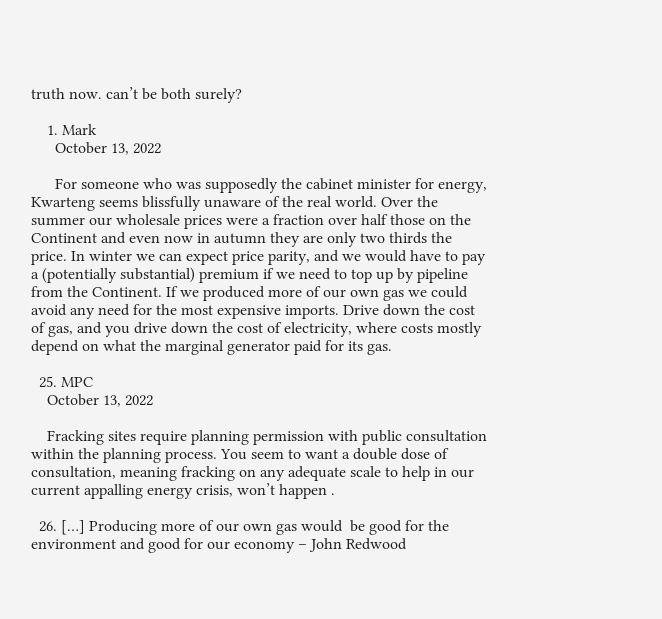truth now. can’t be both surely?

    1. Mark
      October 13, 2022

      For someone who was supposedly the cabinet minister for energy, Kwarteng seems blissfully unaware of the real world. Over the summer our wholesale prices were a fraction over half those on the Continent and even now in autumn they are only two thirds the price. In winter we can expect price parity, and we would have to pay a (potentially substantial) premium if we need to top up by pipeline from the Continent. If we produced more of our own gas we could avoid any need for the most expensive imports. Drive down the cost of gas, and you drive down the cost of electricity, where costs mostly depend on what the marginal generator paid for its gas.

  25. MPC
    October 13, 2022

    Fracking sites require planning permission with public consultation within the planning process. You seem to want a double dose of consultation, meaning fracking on any adequate scale to help in our current appalling energy crisis, won’t happen .

  26. […] Producing more of our own gas would  be good for the environment and good for our economy – John Redwood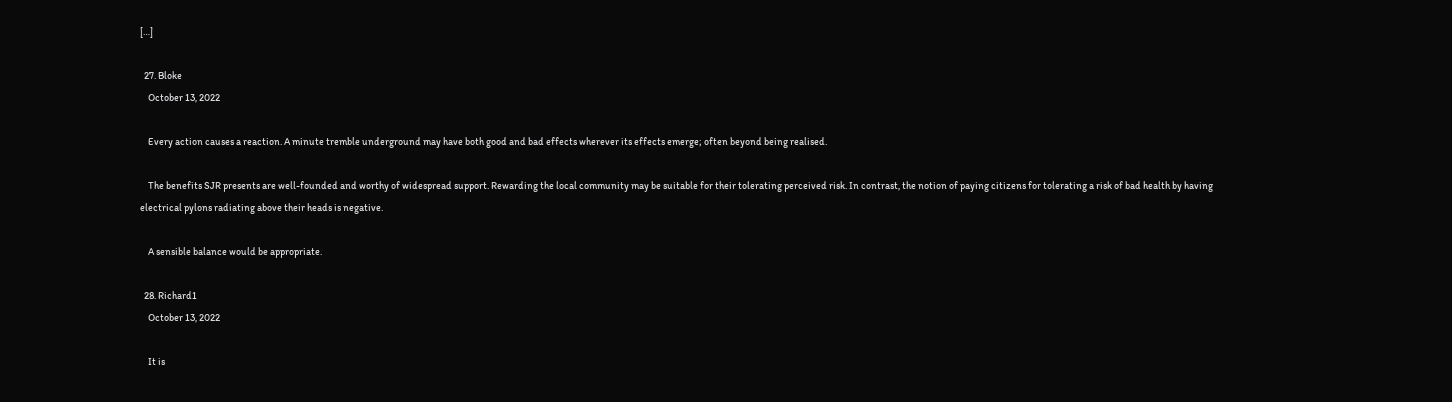[…]

  27. Bloke
    October 13, 2022

    Every action causes a reaction. A minute tremble underground may have both good and bad effects wherever its effects emerge; often beyond being realised.

    The benefits SJR presents are well-founded and worthy of widespread support. Rewarding the local community may be suitable for their tolerating perceived risk. In contrast, the notion of paying citizens for tolerating a risk of bad health by having electrical pylons radiating above their heads is negative.

    A sensible balance would be appropriate.

  28. Richard1
    October 13, 2022

    It is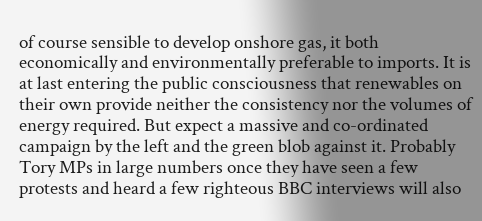of course sensible to develop onshore gas, it both economically and environmentally preferable to imports. It is at last entering the public consciousness that renewables on their own provide neither the consistency nor the volumes of energy required. But expect a massive and co-ordinated campaign by the left and the green blob against it. Probably Tory MPs in large numbers once they have seen a few protests and heard a few righteous BBC interviews will also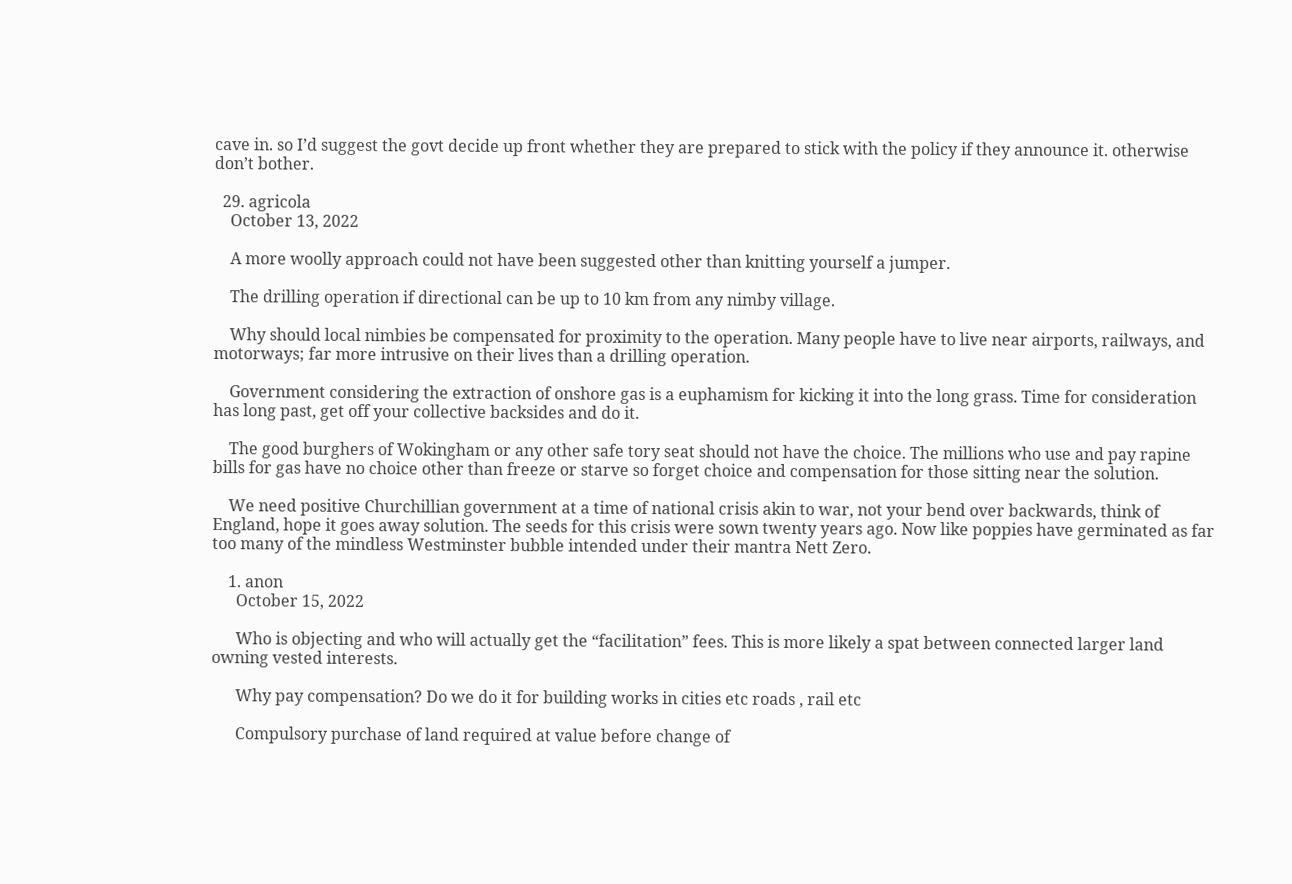cave in. so I’d suggest the govt decide up front whether they are prepared to stick with the policy if they announce it. otherwise don’t bother.

  29. agricola
    October 13, 2022

    A more woolly approach could not have been suggested other than knitting yourself a jumper.

    The drilling operation if directional can be up to 10 km from any nimby village.

    Why should local nimbies be compensated for proximity to the operation. Many people have to live near airports, railways, and motorways; far more intrusive on their lives than a drilling operation.

    Government considering the extraction of onshore gas is a euphamism for kicking it into the long grass. Time for consideration has long past, get off your collective backsides and do it.

    The good burghers of Wokingham or any other safe tory seat should not have the choice. The millions who use and pay rapine bills for gas have no choice other than freeze or starve so forget choice and compensation for those sitting near the solution.

    We need positive Churchillian government at a time of national crisis akin to war, not your bend over backwards, think of England, hope it goes away solution. The seeds for this crisis were sown twenty years ago. Now like poppies have germinated as far too many of the mindless Westminster bubble intended under their mantra Nett Zero.

    1. anon
      October 15, 2022

      Who is objecting and who will actually get the “facilitation” fees. This is more likely a spat between connected larger land owning vested interests.

      Why pay compensation? Do we do it for building works in cities etc roads , rail etc

      Compulsory purchase of land required at value before change of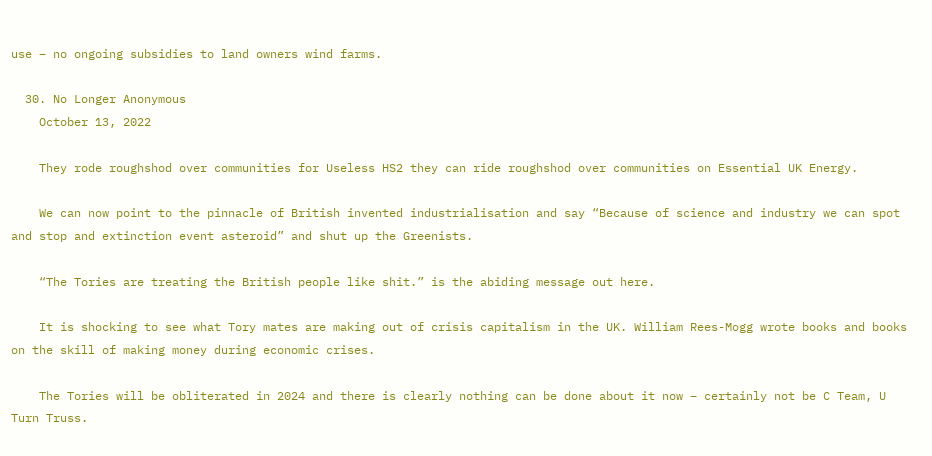use – no ongoing subsidies to land owners wind farms.

  30. No Longer Anonymous
    October 13, 2022

    They rode roughshod over communities for Useless HS2 they can ride roughshod over communities on Essential UK Energy.

    We can now point to the pinnacle of British invented industrialisation and say “Because of science and industry we can spot and stop and extinction event asteroid” and shut up the Greenists.

    “The Tories are treating the British people like shit.” is the abiding message out here.

    It is shocking to see what Tory mates are making out of crisis capitalism in the UK. William Rees-Mogg wrote books and books on the skill of making money during economic crises.

    The Tories will be obliterated in 2024 and there is clearly nothing can be done about it now – certainly not be C Team, U Turn Truss.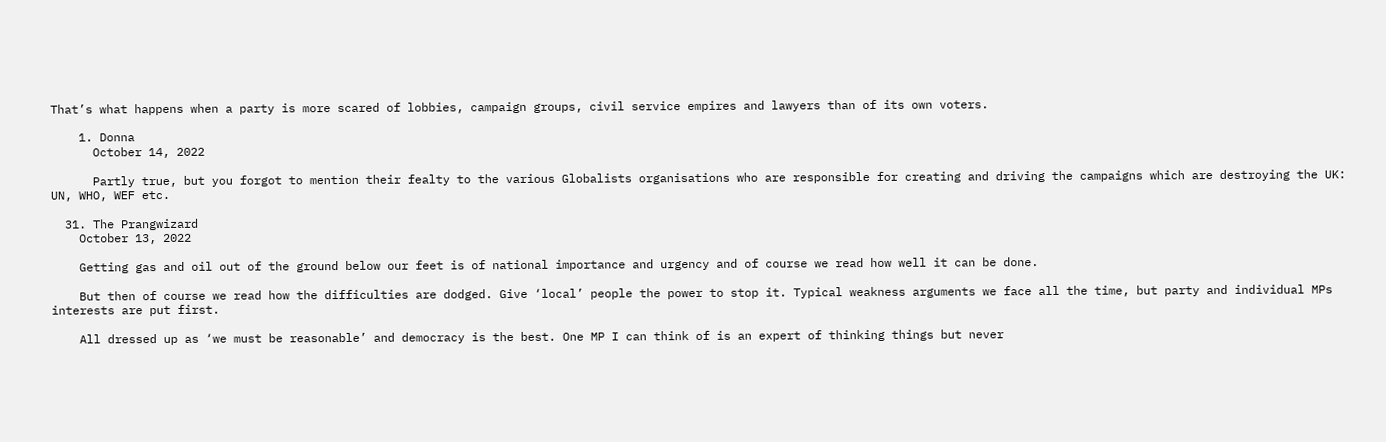That’s what happens when a party is more scared of lobbies, campaign groups, civil service empires and lawyers than of its own voters.

    1. Donna
      October 14, 2022

      Partly true, but you forgot to mention their fealty to the various Globalists organisations who are responsible for creating and driving the campaigns which are destroying the UK: UN, WHO, WEF etc.

  31. The Prangwizard
    October 13, 2022

    Getting gas and oil out of the ground below our feet is of national importance and urgency and of course we read how well it can be done.

    But then of course we read how the difficulties are dodged. Give ‘local’ people the power to stop it. Typical weakness arguments we face all the time, but party and individual MPs interests are put first.

    All dressed up as ‘we must be reasonable’ and democracy is the best. One MP I can think of is an expert of thinking things but never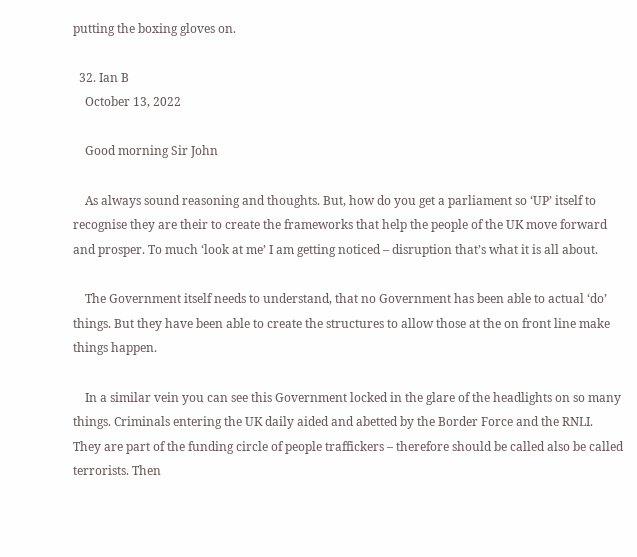putting the boxing gloves on.

  32. Ian B
    October 13, 2022

    Good morning Sir John

    As always sound reasoning and thoughts. But, how do you get a parliament so ‘UP’ itself to recognise they are their to create the frameworks that help the people of the UK move forward and prosper. To much ‘look at me’ I am getting noticed – disruption that’s what it is all about.

    The Government itself needs to understand, that no Government has been able to actual ‘do’ things. But they have been able to create the structures to allow those at the on front line make things happen.

    In a similar vein you can see this Government locked in the glare of the headlights on so many things. Criminals entering the UK daily aided and abetted by the Border Force and the RNLI. They are part of the funding circle of people traffickers – therefore should be called also be called terrorists. Then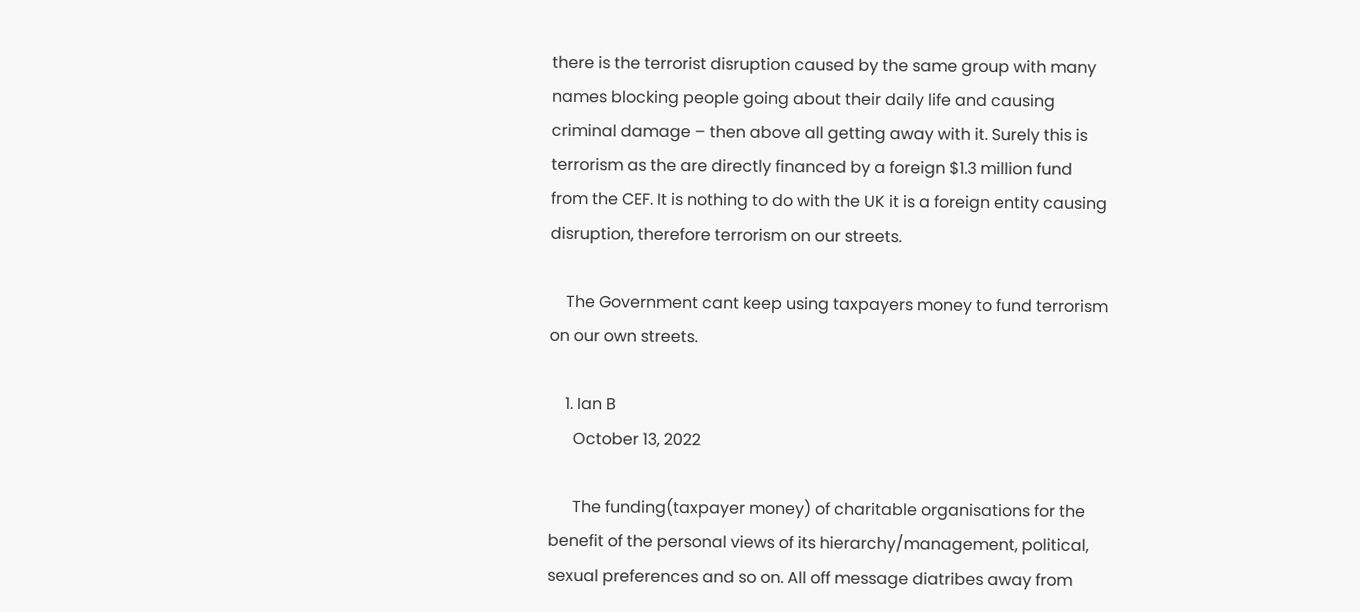there is the terrorist disruption caused by the same group with many names blocking people going about their daily life and causing criminal damage – then above all getting away with it. Surely this is terrorism as the are directly financed by a foreign $1.3 million fund from the CEF. It is nothing to do with the UK it is a foreign entity causing disruption, therefore terrorism on our streets.

    The Government cant keep using taxpayers money to fund terrorism on our own streets.

    1. Ian B
      October 13, 2022

      The funding(taxpayer money) of charitable organisations for the benefit of the personal views of its hierarchy/management, political, sexual preferences and so on. All off message diatribes away from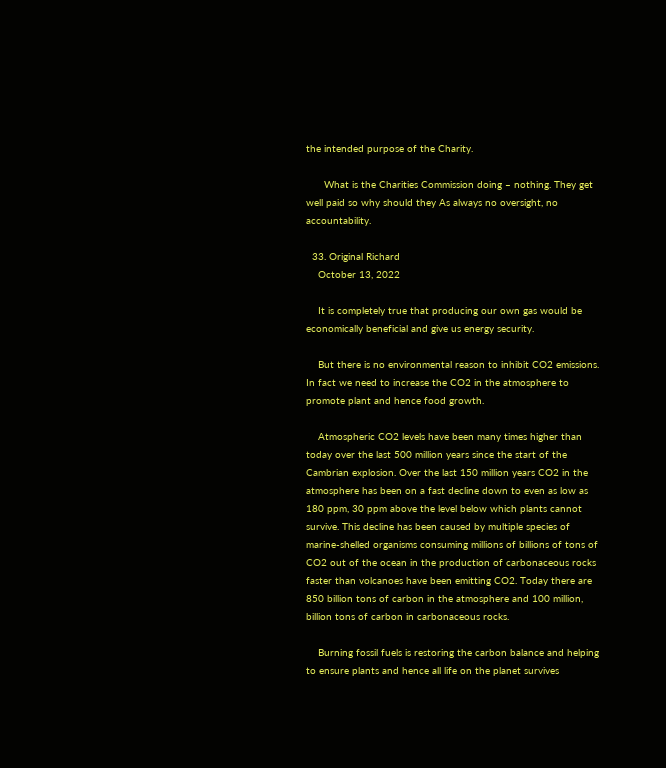the intended purpose of the Charity.

      What is the Charities Commission doing – nothing. They get well paid so why should they As always no oversight, no accountability.

  33. Original Richard
    October 13, 2022

    It is completely true that producing our own gas would be economically beneficial and give us energy security.

    But there is no environmental reason to inhibit CO2 emissions. In fact we need to increase the CO2 in the atmosphere to promote plant and hence food growth.

    Atmospheric CO2 levels have been many times higher than today over the last 500 million years since the start of the Cambrian explosion. Over the last 150 million years CO2 in the atmosphere has been on a fast decline down to even as low as 180 ppm, 30 ppm above the level below which plants cannot survive. This decline has been caused by multiple species of marine-shelled organisms consuming millions of billions of tons of CO2 out of the ocean in the production of carbonaceous rocks faster than volcanoes have been emitting CO2. Today there are 850 billion tons of carbon in the atmosphere and 100 million, billion tons of carbon in carbonaceous rocks.

    Burning fossil fuels is restoring the carbon balance and helping to ensure plants and hence all life on the planet survives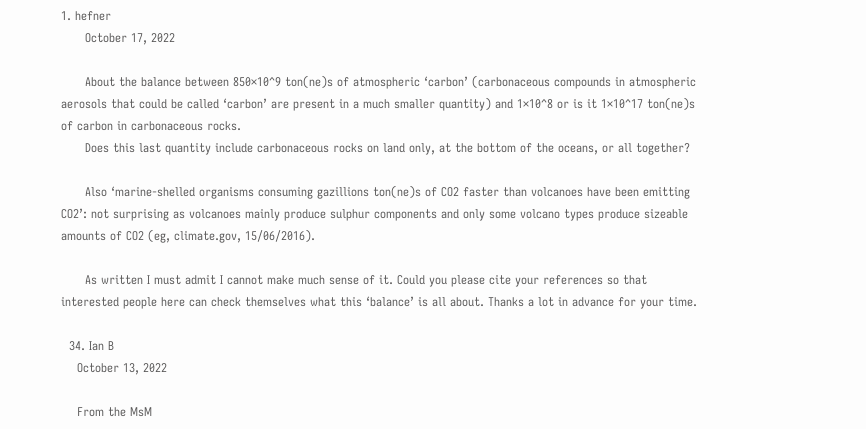1. hefner
      October 17, 2022

      About the balance between 850×10^9 ton(ne)s of atmospheric ‘carbon’ (carbonaceous compounds in atmospheric aerosols that could be called ‘carbon’ are present in a much smaller quantity) and 1×10^8 or is it 1×10^17 ton(ne)s of carbon in carbonaceous rocks.
      Does this last quantity include carbonaceous rocks on land only, at the bottom of the oceans, or all together?

      Also ‘marine-shelled organisms consuming gazillions ton(ne)s of CO2 faster than volcanoes have been emitting CO2’: not surprising as volcanoes mainly produce sulphur components and only some volcano types produce sizeable amounts of CO2 (eg, climate.gov, 15/06/2016).

      As written I must admit I cannot make much sense of it. Could you please cite your references so that interested people here can check themselves what this ‘balance’ is all about. Thanks a lot in advance for your time.

  34. Ian B
    October 13, 2022

    From the MsM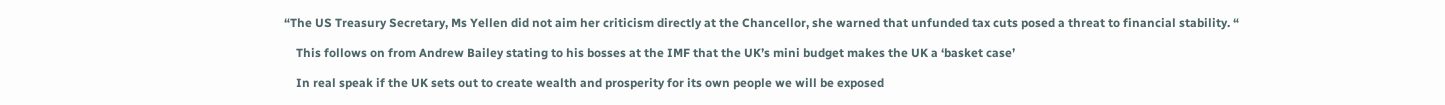“The US Treasury Secretary, Ms Yellen did not aim her criticism directly at the Chancellor, she warned that unfunded tax cuts posed a threat to financial stability. “

    This follows on from Andrew Bailey stating to his bosses at the IMF that the UK’s mini budget makes the UK a ‘basket case’

    In real speak if the UK sets out to create wealth and prosperity for its own people we will be exposed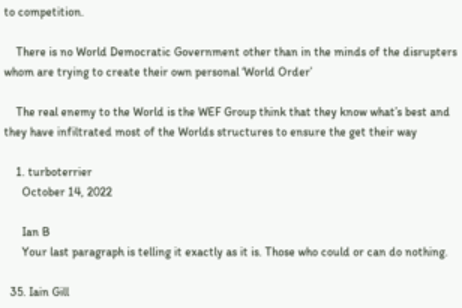to competition.

    There is no World Democratic Government other than in the minds of the disrupters whom are trying to create their own personal ‘World Order’

    The real enemy to the World is the WEF Group think that they know what’s best and they have infiltrated most of the Worlds structures to ensure the get their way

    1. turboterrier
      October 14, 2022

      Ian B
      Your last paragraph is telling it exactly as it is. Those who could or can do nothing.

  35. Iain Gill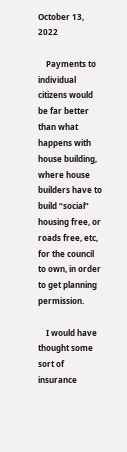October 13, 2022

    Payments to individual citizens would be far better than what happens with house building, where house builders have to build “social” housing free, or roads free, etc, for the council to own, in order to get planning permission.

    I would have thought some sort of insurance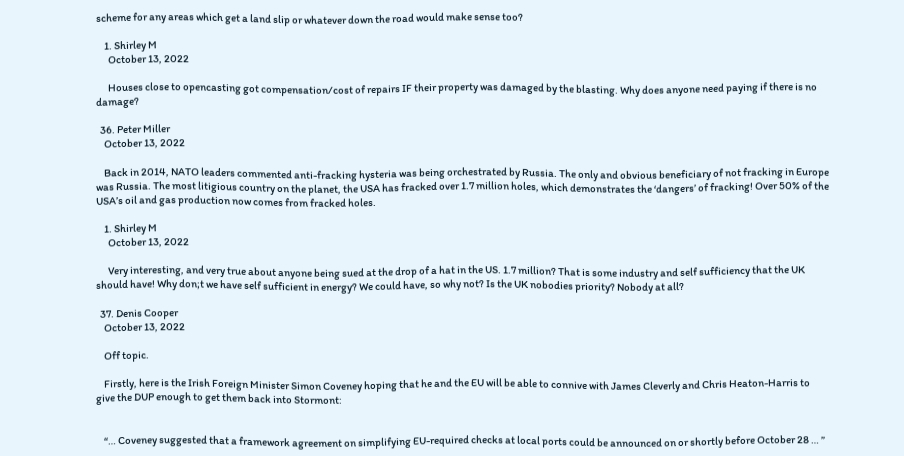scheme for any areas which get a land slip or whatever down the road would make sense too?

    1. Shirley M
      October 13, 2022

      Houses close to opencasting got compensation/cost of repairs IF their property was damaged by the blasting. Why does anyone need paying if there is no damage?

  36. Peter Miller
    October 13, 2022

    Back in 2014, NATO leaders commented anti-fracking hysteria was being orchestrated by Russia. The only and obvious beneficiary of not fracking in Europe was Russia. The most litigious country on the planet, the USA has fracked over 1.7 million holes, which demonstrates the ‘dangers’ of fracking! Over 50% of the USA’s oil and gas production now comes from fracked holes.

    1. Shirley M
      October 13, 2022

      Very interesting, and very true about anyone being sued at the drop of a hat in the US. 1.7 million? That is some industry and self sufficiency that the UK should have! Why don;t we have self sufficient in energy? We could have, so why not? Is the UK nobodies priority? Nobody at all?

  37. Denis Cooper
    October 13, 2022

    Off topic.

    Firstly, here is the Irish Foreign Minister Simon Coveney hoping that he and the EU will be able to connive with James Cleverly and Chris Heaton-Harris to give the DUP enough to get them back into Stormont:


    “… Coveney suggested that a framework agreement on simplifying EU-required checks at local ports could be announced on or shortly before October 28 … ”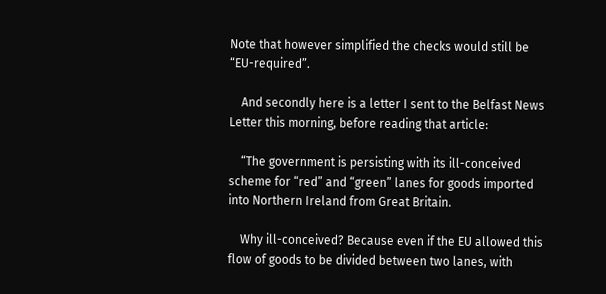Note that however simplified the checks would still be “EU-required”.

    And secondly here is a letter I sent to the Belfast News Letter this morning, before reading that article:

    “The government is persisting with its ill-conceived scheme for “red” and “green” lanes for goods imported into Northern Ireland from Great Britain.

    Why ill-conceived? Because even if the EU allowed this flow of goods to be divided between two lanes, with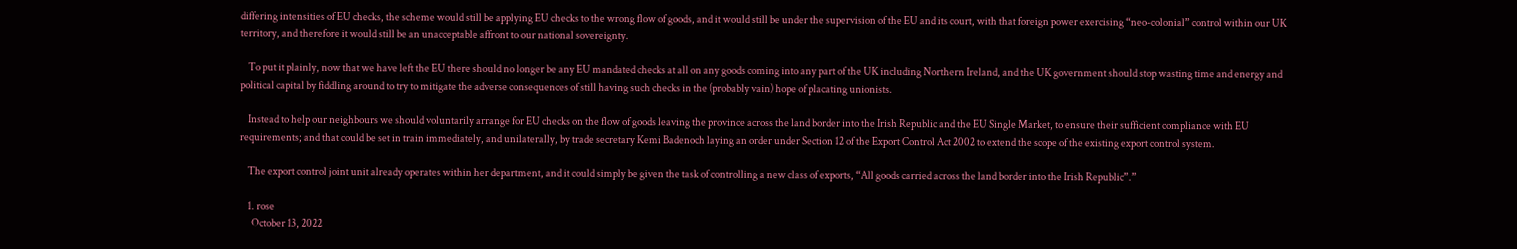differing intensities of EU checks, the scheme would still be applying EU checks to the wrong flow of goods, and it would still be under the supervision of the EU and its court, with that foreign power exercising “neo-colonial” control within our UK territory, and therefore it would still be an unacceptable affront to our national sovereignty.

    To put it plainly, now that we have left the EU there should no longer be any EU mandated checks at all on any goods coming into any part of the UK including Northern Ireland, and the UK government should stop wasting time and energy and political capital by fiddling around to try to mitigate the adverse consequences of still having such checks in the (probably vain) hope of placating unionists.

    Instead to help our neighbours we should voluntarily arrange for EU checks on the flow of goods leaving the province across the land border into the Irish Republic and the EU Single Market, to ensure their sufficient compliance with EU requirements; and that could be set in train immediately, and unilaterally, by trade secretary Kemi Badenoch laying an order under Section 12 of the Export Control Act 2002 to extend the scope of the existing export control system.

    The export control joint unit already operates within her department, and it could simply be given the task of controlling a new class of exports, “All goods carried across the land border into the Irish Republic”.”

    1. rose
      October 13, 2022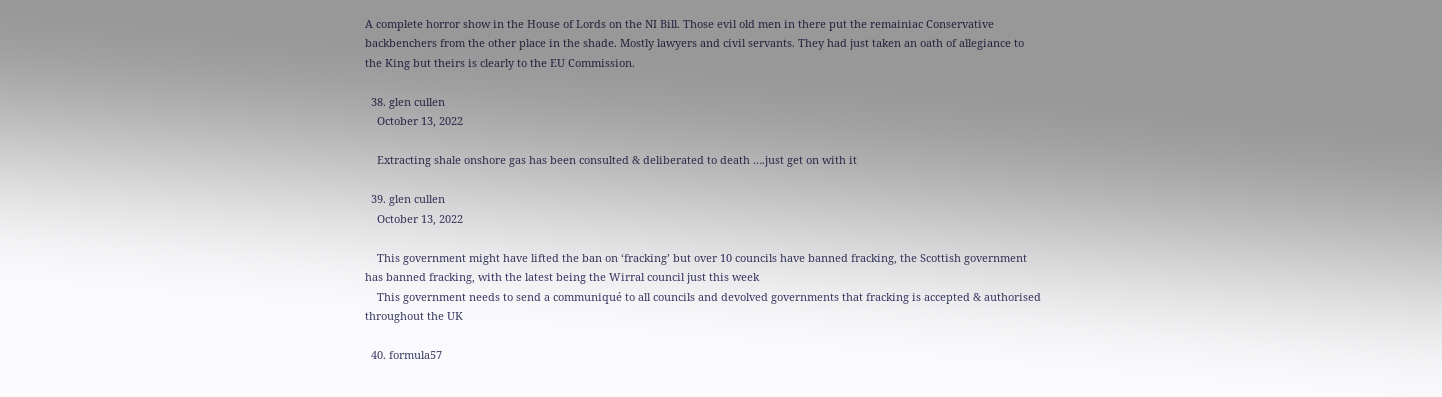A complete horror show in the House of Lords on the NI Bill. Those evil old men in there put the remainiac Conservative backbenchers from the other place in the shade. Mostly lawyers and civil servants. They had just taken an oath of allegiance to the King but theirs is clearly to the EU Commission.

  38. glen cullen
    October 13, 2022

    Extracting shale onshore gas has been consulted & deliberated to death ….just get on with it

  39. glen cullen
    October 13, 2022

    This government might have lifted the ban on ‘fracking’ but over 10 councils have banned fracking, the Scottish government has banned fracking, with the latest being the Wirral council just this week
    This government needs to send a communiqué to all councils and devolved governments that fracking is accepted & authorised throughout the UK

  40. formula57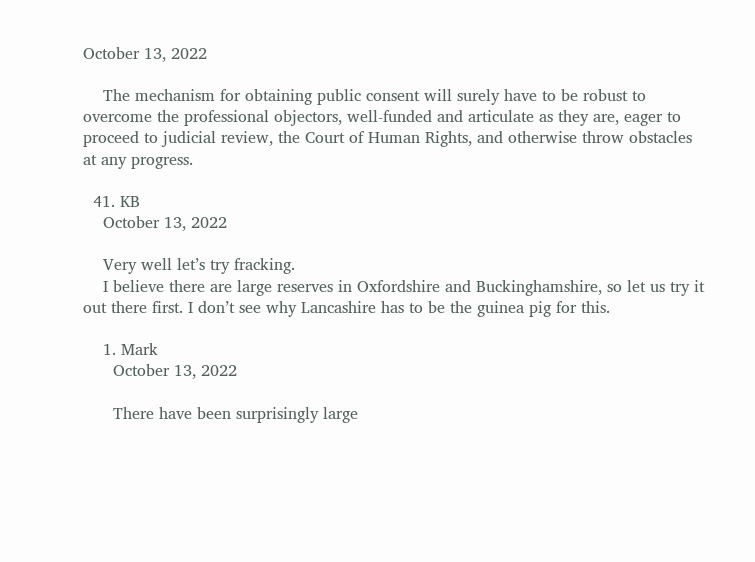October 13, 2022

    The mechanism for obtaining public consent will surely have to be robust to overcome the professional objectors, well-funded and articulate as they are, eager to proceed to judicial review, the Court of Human Rights, and otherwise throw obstacles at any progress.

  41. KB
    October 13, 2022

    Very well let’s try fracking.
    I believe there are large reserves in Oxfordshire and Buckinghamshire, so let us try it out there first. I don’t see why Lancashire has to be the guinea pig for this.

    1. Mark
      October 13, 2022

      There have been surprisingly large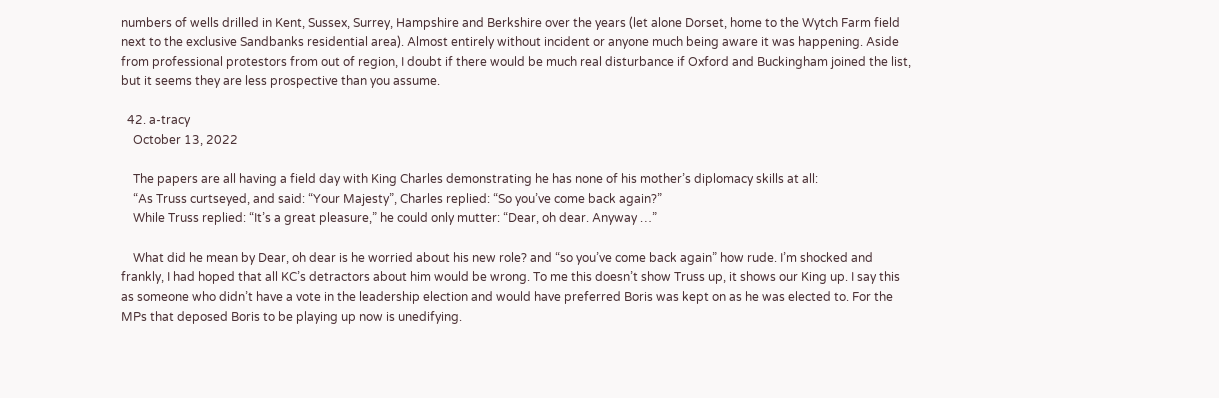numbers of wells drilled in Kent, Sussex, Surrey, Hampshire and Berkshire over the years (let alone Dorset, home to the Wytch Farm field next to the exclusive Sandbanks residential area). Almost entirely without incident or anyone much being aware it was happening. Aside from professional protestors from out of region, I doubt if there would be much real disturbance if Oxford and Buckingham joined the list, but it seems they are less prospective than you assume.

  42. a-tracy
    October 13, 2022

    The papers are all having a field day with King Charles demonstrating he has none of his mother’s diplomacy skills at all:
    “As Truss curtseyed, and said: “Your Majesty”, Charles replied: “So you’ve come back again?”
    While Truss replied: “It’s a great pleasure,” he could only mutter: “Dear, oh dear. Anyway …”

    What did he mean by Dear, oh dear is he worried about his new role? and “so you’ve come back again” how rude. I’m shocked and frankly, I had hoped that all KC’s detractors about him would be wrong. To me this doesn’t show Truss up, it shows our King up. I say this as someone who didn’t have a vote in the leadership election and would have preferred Boris was kept on as he was elected to. For the MPs that deposed Boris to be playing up now is unedifying.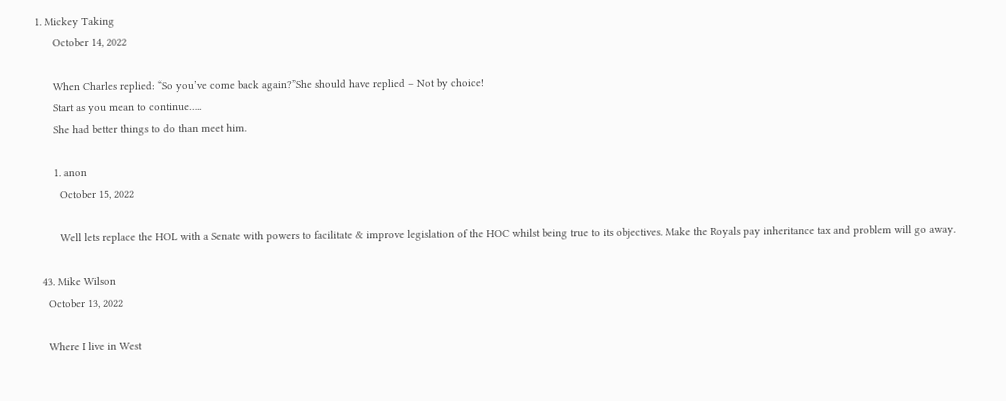1. Mickey Taking
      October 14, 2022

      When Charles replied: “So you’ve come back again?”She should have replied – Not by choice!
      Start as you mean to continue…..
      She had better things to do than meet him.

      1. anon
        October 15, 2022

        Well lets replace the HOL with a Senate with powers to facilitate & improve legislation of the HOC whilst being true to its objectives. Make the Royals pay inheritance tax and problem will go away.

  43. Mike Wilson
    October 13, 2022

    Where I live in West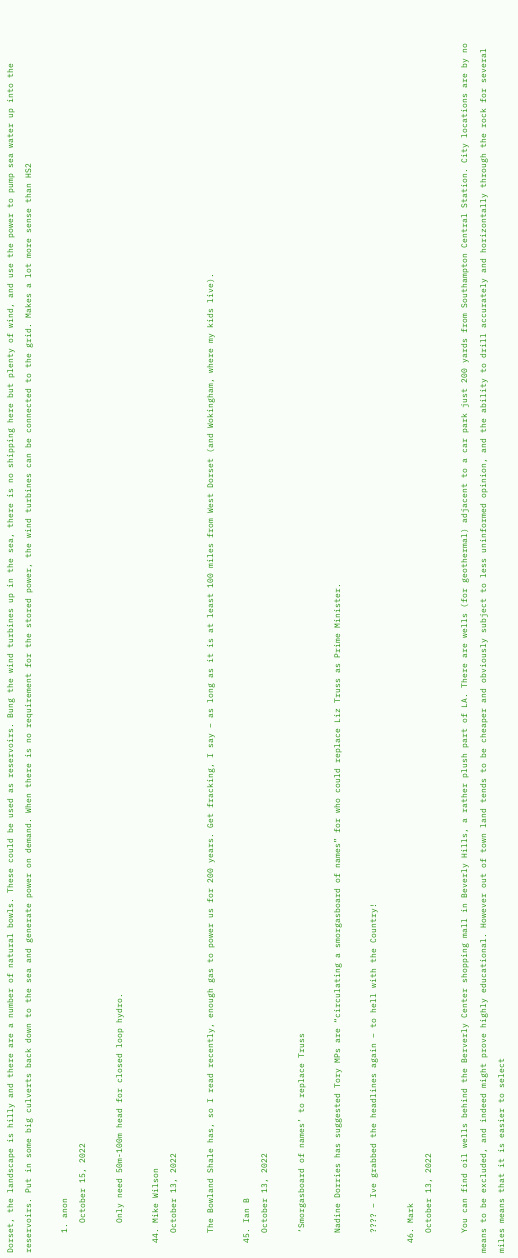Dorset, the landscape is hilly and there are a number of natural bowls. These could be used as reservoirs. Bung the wind turbines up in the sea, there is no shipping here but plenty of wind, and use the power to pump sea water up into the reservoirs. Put in some big culverts back down to the sea and generate power on demand. When there is no requirement for the stored power, the wind turbines can be connected to the grid. Makes a lot more sense than HS2

    1. anon
      October 15, 2022

      Only need 50m-100m head for closed loop hydro.

  44. Mike Wilson
    October 13, 2022

    The Bowland Shale has, so I read recently, enough gas to power us for 200 years. Get fracking, I say – as long as it is at least 100 miles from West Dorset (and Wokingham, where my kids live).

  45. Ian B
    October 13, 2022

    ‘Smorgasboard of names’ to replace Truss

    Nadine Dorries has suggested Tory MPs are “circulating a smorgasboard of names” for who could replace Liz Truss as Prime Minister.

    ???? – Ive grabbed the headlines again – to hell with the Country!

  46. Mark
    October 13, 2022

    You can find oil wells behind the Berverly Center shopping mall in Beverly Hills, a rather plush part of LA. There are wells (for geothermal) adjacent to a car park just 200 yards from Southampton Central Station. City locations are by no means to be excluded, and indeed might prove highly educational. However out of town land tends to be cheaper and obviously subject to less uninformed opinion, and the ability to drill accurately and horizontally through the rock for several miles means that it is easier to select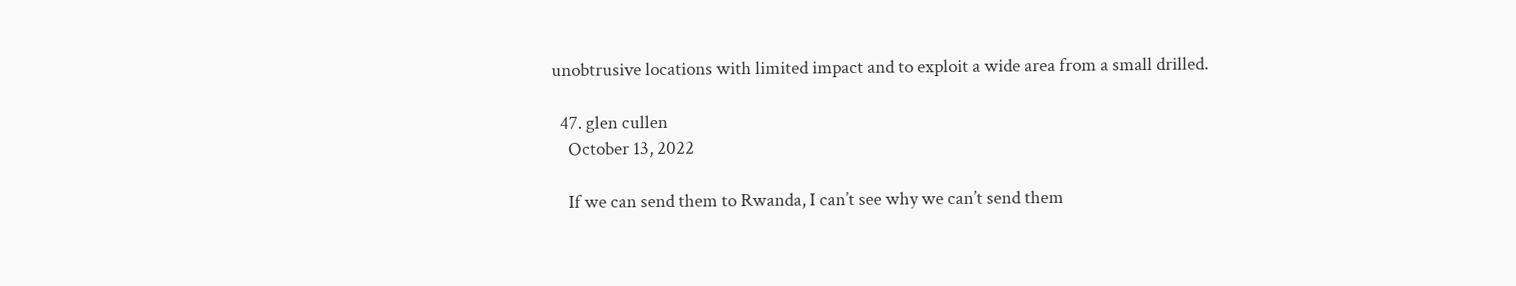unobtrusive locations with limited impact and to exploit a wide area from a small drilled.

  47. glen cullen
    October 13, 2022

    If we can send them to Rwanda, I can’t see why we can’t send them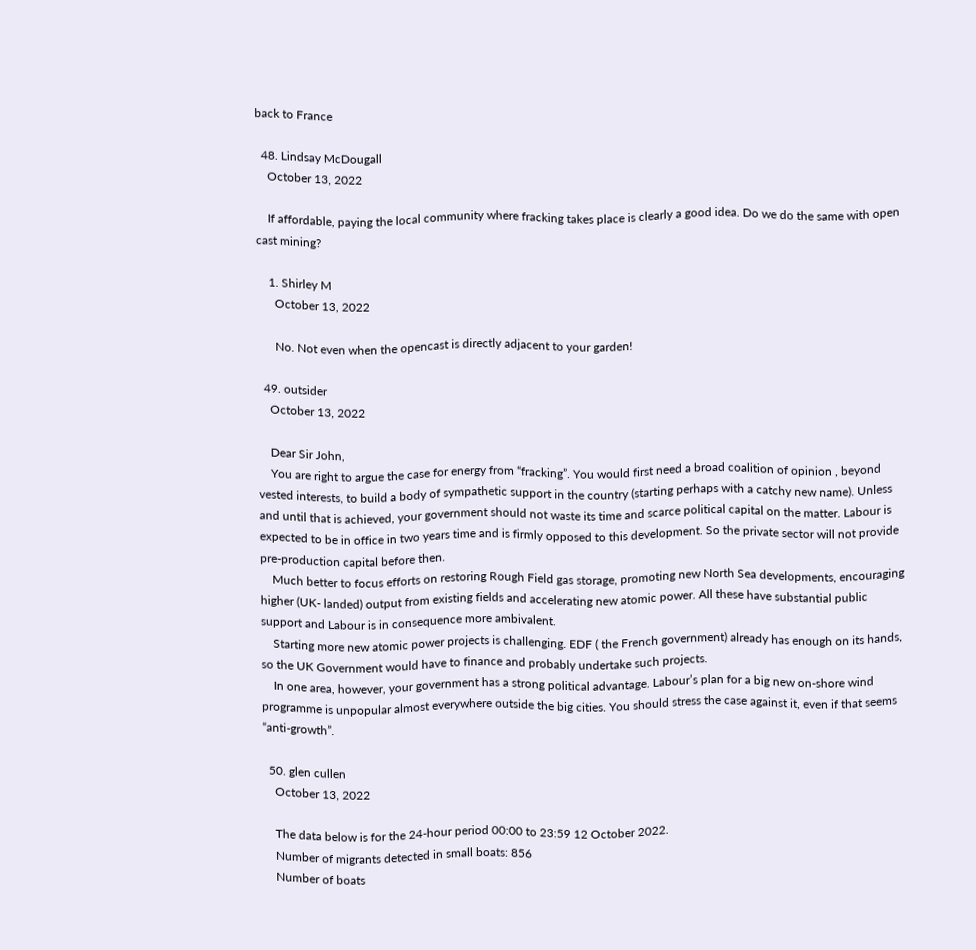back to France

  48. Lindsay McDougall
    October 13, 2022

    If affordable, paying the local community where fracking takes place is clearly a good idea. Do we do the same with open cast mining?

    1. Shirley M
      October 13, 2022

      No. Not even when the opencast is directly adjacent to your garden!

  49. outsider
    October 13, 2022

    Dear Sir John,
    You are right to argue the case for energy from “fracking”. You would first need a broad coalition of opinion , beyond vested interests, to build a body of sympathetic support in the country (starting perhaps with a catchy new name). Unless and until that is achieved, your government should not waste its time and scarce political capital on the matter. Labour is expected to be in office in two years time and is firmly opposed to this development. So the private sector will not provide pre-production capital before then.
    Much better to focus efforts on restoring Rough Field gas storage, promoting new North Sea developments, encouraging higher (UK- landed) output from existing fields and accelerating new atomic power. All these have substantial public support and Labour is in consequence more ambivalent.
    Starting more new atomic power projects is challenging. EDF ( the French government) already has enough on its hands, so the UK Government would have to finance and probably undertake such projects.
    In one area, however, your government has a strong political advantage. Labour’s plan for a big new on-shore wind programme is unpopular almost everywhere outside the big cities. You should stress the case against it, even if that seems “anti-growth”.

  50. glen cullen
    October 13, 2022

    The data below is for the 24-hour period 00:00 to 23:59 12 October 2022.
    Number of migrants detected in small boats: 856
    Number of boats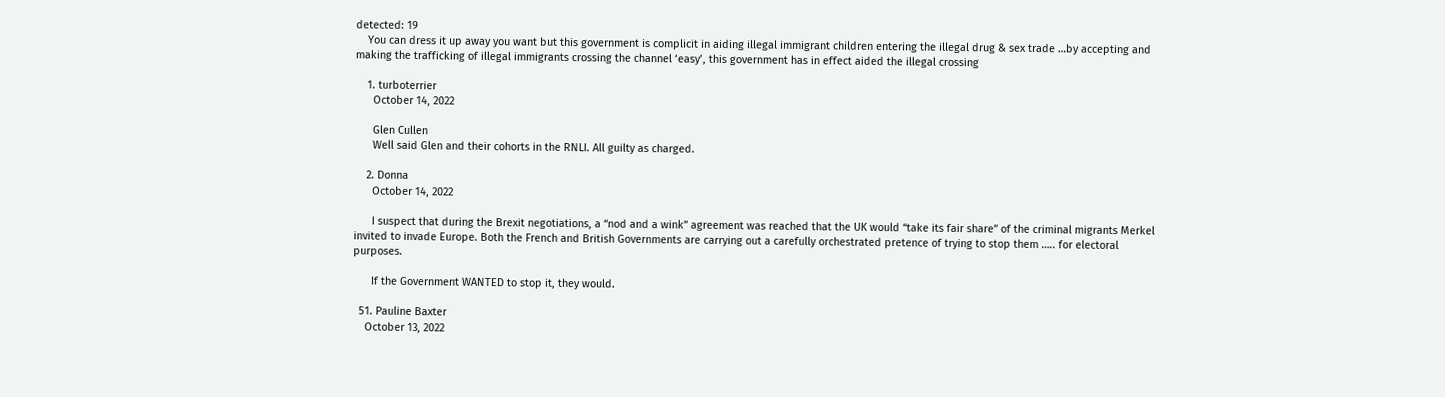detected: 19
    You can dress it up away you want but this government is complicit in aiding illegal immigrant children entering the illegal drug & sex trade …by accepting and making the trafficking of illegal immigrants crossing the channel ‘easy’, this government has in effect aided the illegal crossing

    1. turboterrier
      October 14, 2022

      Glen Cullen
      Well said Glen and their cohorts in the RNLI. All guilty as charged.

    2. Donna
      October 14, 2022

      I suspect that during the Brexit negotiations, a “nod and a wink” agreement was reached that the UK would “take its fair share” of the criminal migrants Merkel invited to invade Europe. Both the French and British Governments are carrying out a carefully orchestrated pretence of trying to stop them ….. for electoral purposes.

      If the Government WANTED to stop it, they would.

  51. Pauline Baxter
    October 13, 2022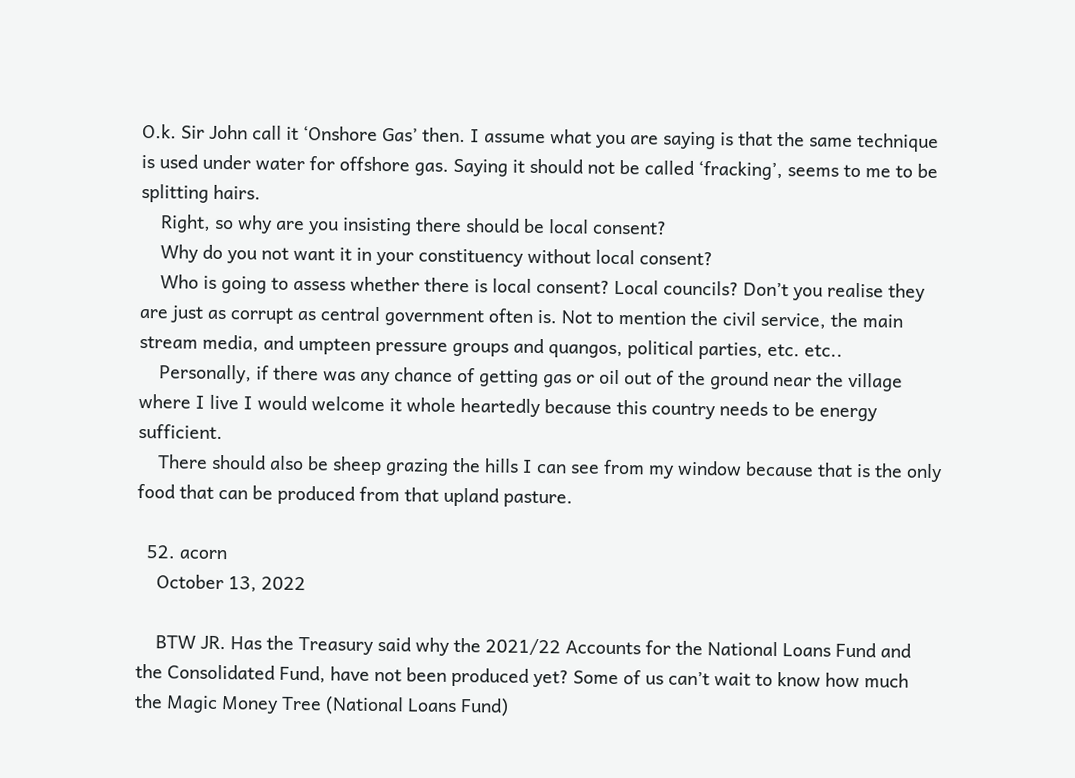O.k. Sir John call it ‘Onshore Gas’ then. I assume what you are saying is that the same technique is used under water for offshore gas. Saying it should not be called ‘fracking’, seems to me to be splitting hairs.
    Right, so why are you insisting there should be local consent?
    Why do you not want it in your constituency without local consent?
    Who is going to assess whether there is local consent? Local councils? Don’t you realise they are just as corrupt as central government often is. Not to mention the civil service, the main stream media, and umpteen pressure groups and quangos, political parties, etc. etc..
    Personally, if there was any chance of getting gas or oil out of the ground near the village where I live I would welcome it whole heartedly because this country needs to be energy sufficient.
    There should also be sheep grazing the hills I can see from my window because that is the only food that can be produced from that upland pasture.

  52. acorn
    October 13, 2022

    BTW JR. Has the Treasury said why the 2021/22 Accounts for the National Loans Fund and the Consolidated Fund, have not been produced yet? Some of us can’t wait to know how much the Magic Money Tree (National Loans Fund)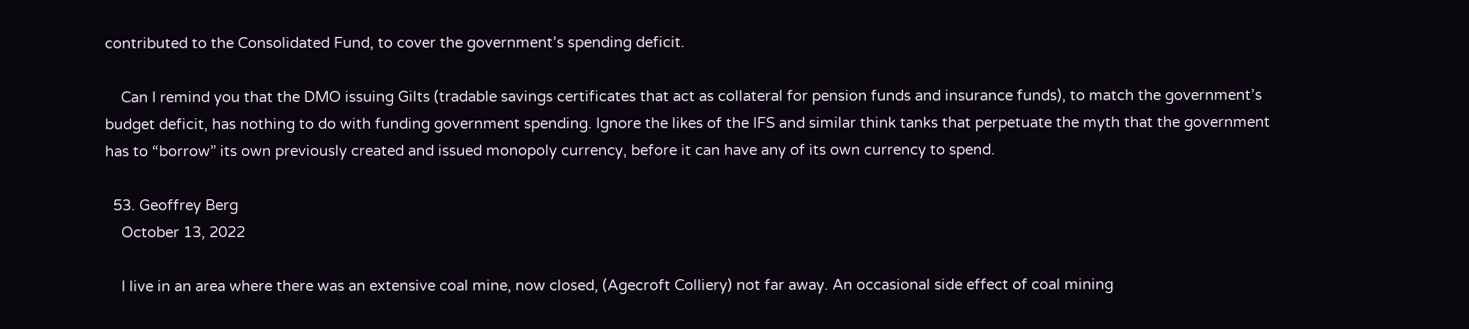contributed to the Consolidated Fund, to cover the government’s spending deficit.

    Can I remind you that the DMO issuing Gilts (tradable savings certificates that act as collateral for pension funds and insurance funds), to match the government’s budget deficit, has nothing to do with funding government spending. Ignore the likes of the IFS and similar think tanks that perpetuate the myth that the government has to “borrow” its own previously created and issued monopoly currency, before it can have any of its own currency to spend.

  53. Geoffrey Berg
    October 13, 2022

    I live in an area where there was an extensive coal mine, now closed, (Agecroft Colliery) not far away. An occasional side effect of coal mining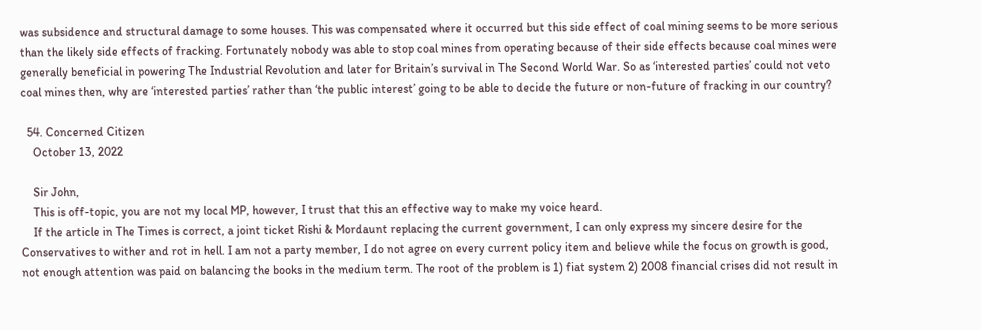was subsidence and structural damage to some houses. This was compensated where it occurred but this side effect of coal mining seems to be more serious than the likely side effects of fracking. Fortunately nobody was able to stop coal mines from operating because of their side effects because coal mines were generally beneficial in powering The Industrial Revolution and later for Britain’s survival in The Second World War. So as ‘interested parties’ could not veto coal mines then, why are ‘interested parties’ rather than ‘the public interest’ going to be able to decide the future or non-future of fracking in our country?

  54. Concerned Citizen
    October 13, 2022

    Sir John,
    This is off-topic, you are not my local MP, however, I trust that this an effective way to make my voice heard.
    If the article in The Times is correct, a joint ticket Rishi & Mordaunt replacing the current government, I can only express my sincere desire for the Conservatives to wither and rot in hell. I am not a party member, I do not agree on every current policy item and believe while the focus on growth is good, not enough attention was paid on balancing the books in the medium term. The root of the problem is 1) fiat system 2) 2008 financial crises did not result in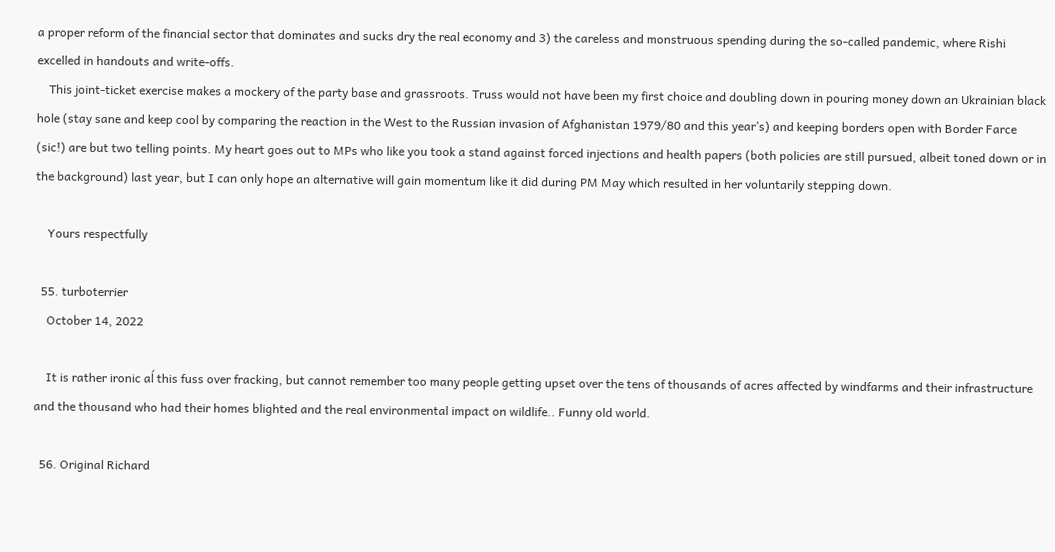a proper reform of the financial sector that dominates and sucks dry the real economy and 3) the careless and monstruous spending during the so-called pandemic, where Rishi excelled in handouts and write-offs.
    This joint-ticket exercise makes a mockery of the party base and grassroots. Truss would not have been my first choice and doubling down in pouring money down an Ukrainian black hole (stay sane and keep cool by comparing the reaction in the West to the Russian invasion of Afghanistan 1979/80 and this year’s) and keeping borders open with Border Farce (sic!) are but two telling points. My heart goes out to MPs who like you took a stand against forced injections and health papers (both policies are still pursued, albeit toned down or in the background) last year, but I can only hope an alternative will gain momentum like it did during PM May which resulted in her voluntarily stepping down.

    Yours respectfully

  55. turboterrier
    October 14, 2022

    It is rather ironic aĺ this fuss over fracking, but cannot remember too many people getting upset over the tens of thousands of acres affected by windfarms and their infrastructure and the thousand who had their homes blighted and the real environmental impact on wildlife.. Funny old world.

  56. Original Richard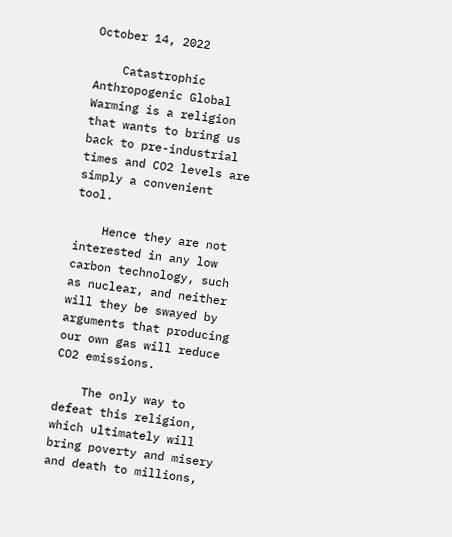October 14, 2022

    Catastrophic Anthropogenic Global Warming is a religion that wants to bring us back to pre-industrial times and CO2 levels are simply a convenient tool.

    Hence they are not interested in any low carbon technology, such as nuclear, and neither will they be swayed by arguments that producing our own gas will reduce CO2 emissions.

    The only way to defeat this religion, which ultimately will bring poverty and misery and death to millions,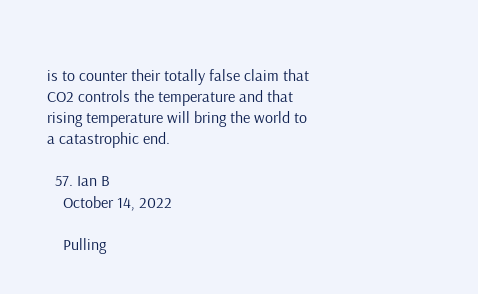is to counter their totally false claim that CO2 controls the temperature and that rising temperature will bring the world to a catastrophic end.

  57. Ian B
    October 14, 2022

    Pulling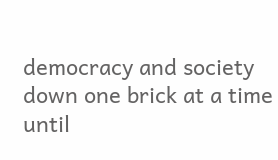democracy and society down one brick at a time until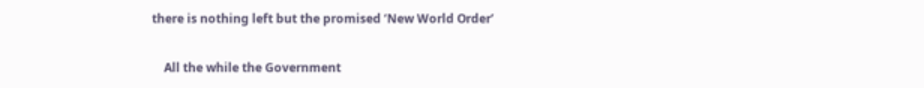there is nothing left but the promised ‘New World Order’

    All the while the Government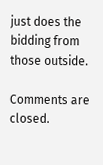just does the bidding from those outside.

Comments are closed.